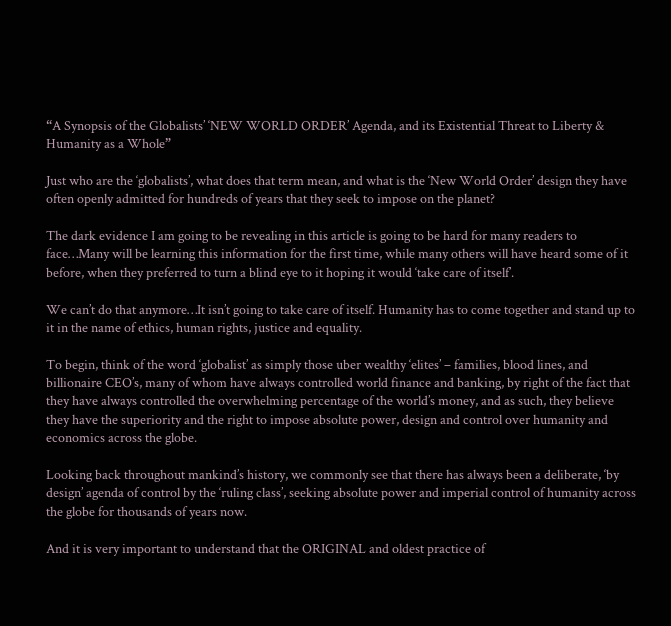“A Synopsis of the Globalists’ ‘NEW WORLD ORDER’ Agenda, and its Existential Threat to Liberty & Humanity as a Whole”

Just who are the ‘globalists’, what does that term mean, and what is the ‘New World Order’ design they have often openly admitted for hundreds of years that they seek to impose on the planet?

The dark evidence I am going to be revealing in this article is going to be hard for many readers to face…Many will be learning this information for the first time, while many others will have heard some of it before, when they preferred to turn a blind eye to it hoping it would ‘take care of itself’.

We can’t do that anymore…It isn’t going to take care of itself. Humanity has to come together and stand up to it in the name of ethics, human rights, justice and equality.

To begin, think of the word ‘globalist’ as simply those uber wealthy ‘elites’ – families, blood lines, and billionaire CEO’s, many of whom have always controlled world finance and banking, by right of the fact that they have always controlled the overwhelming percentage of the world’s money, and as such, they believe they have the superiority and the right to impose absolute power, design and control over humanity and economics across the globe.

Looking back throughout mankind’s history, we commonly see that there has always been a deliberate, ‘by design’ agenda of control by the ‘ruling class’, seeking absolute power and imperial control of humanity across the globe for thousands of years now.

And it is very important to understand that the ORIGINAL and oldest practice of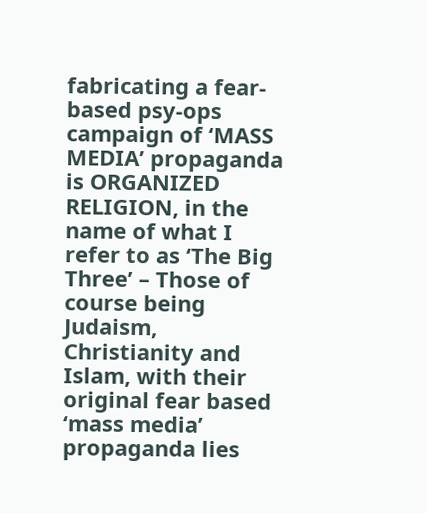fabricating a fear-based psy-ops campaign of ‘MASS MEDIA’ propaganda is ORGANIZED RELIGION, in the name of what I refer to as ‘The Big Three’ – Those of course being Judaism, Christianity and Islam, with their original fear based ‘mass media’ propaganda lies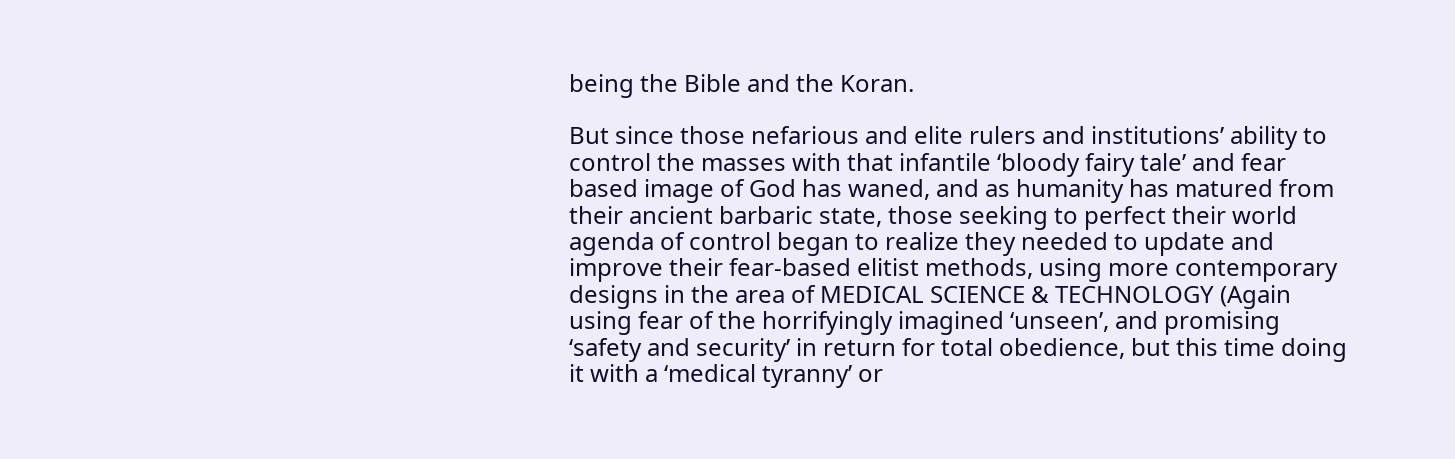being the Bible and the Koran.

But since those nefarious and elite rulers and institutions’ ability to control the masses with that infantile ‘bloody fairy tale’ and fear based image of God has waned, and as humanity has matured from their ancient barbaric state, those seeking to perfect their world agenda of control began to realize they needed to update and improve their fear-based elitist methods, using more contemporary designs in the area of MEDICAL SCIENCE & TECHNOLOGY (Again using fear of the horrifyingly imagined ‘unseen’, and promising ‘safety and security’ in return for total obedience, but this time doing it with a ‘medical tyranny’ or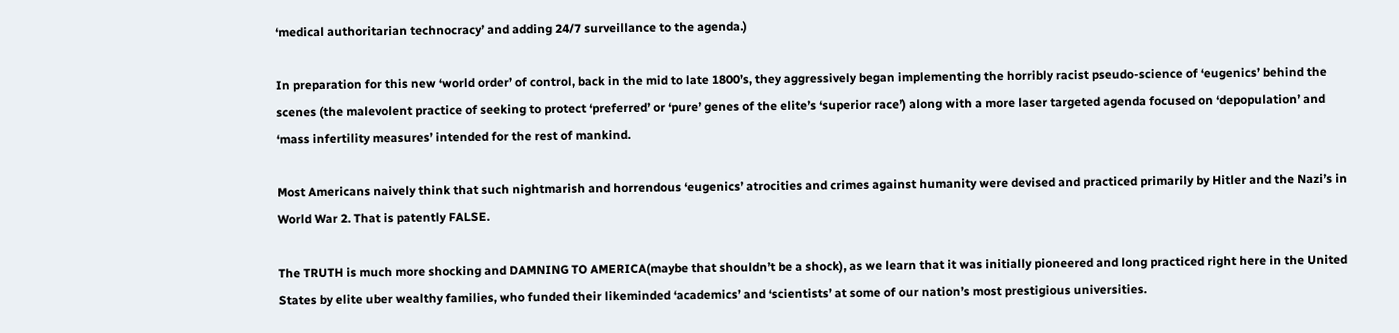‘medical authoritarian technocracy’ and adding 24/7 surveillance to the agenda.)

In preparation for this new ‘world order’ of control, back in the mid to late 1800’s, they aggressively began implementing the horribly racist pseudo-science of ‘eugenics’ behind the scenes (the malevolent practice of seeking to protect ‘preferred’ or ‘pure’ genes of the elite’s ‘superior race’) along with a more laser targeted agenda focused on ‘depopulation’ and ‘mass infertility measures’ intended for the rest of mankind.

Most Americans naively think that such nightmarish and horrendous ‘eugenics’ atrocities and crimes against humanity were devised and practiced primarily by Hitler and the Nazi’s in World War 2. That is patently FALSE.

The TRUTH is much more shocking and DAMNING TO AMERICA(maybe that shouldn’t be a shock), as we learn that it was initially pioneered and long practiced right here in the United States by elite uber wealthy families, who funded their likeminded ‘academics’ and ‘scientists’ at some of our nation’s most prestigious universities.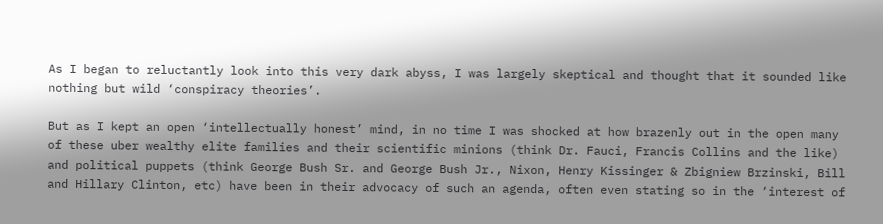As I began to reluctantly look into this very dark abyss, I was largely skeptical and thought that it sounded like nothing but wild ‘conspiracy theories’.

But as I kept an open ‘intellectually honest’ mind, in no time I was shocked at how brazenly out in the open many of these uber wealthy elite families and their scientific minions (think Dr. Fauci, Francis Collins and the like) and political puppets (think George Bush Sr. and George Bush Jr., Nixon, Henry Kissinger & Zbigniew Brzinski, Bill and Hillary Clinton, etc) have been in their advocacy of such an agenda, often even stating so in the ‘interest of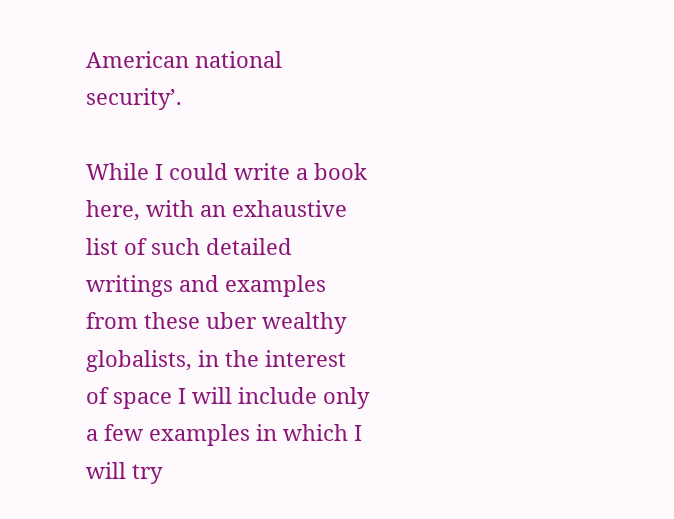American national security’.

While I could write a book here, with an exhaustive list of such detailed writings and examples from these uber wealthy globalists, in the interest of space I will include only a few examples in which I will try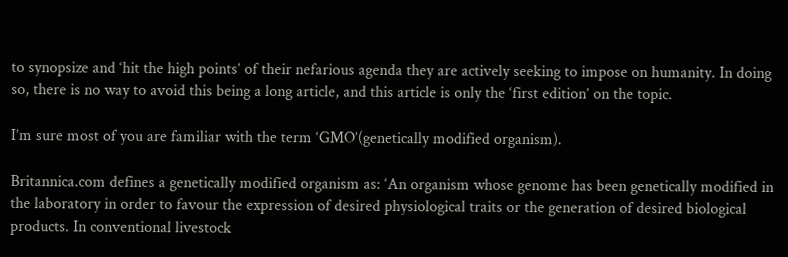to synopsize and ‘hit the high points’ of their nefarious agenda they are actively seeking to impose on humanity. In doing so, there is no way to avoid this being a long article, and this article is only the ‘first edition’ on the topic.

I’m sure most of you are familiar with the term ‘GMO’(genetically modified organism).

Britannica.com defines a genetically modified organism as: ‘An organism whose genome has been genetically modified in the laboratory in order to favour the expression of desired physiological traits or the generation of desired biological products. In conventional livestock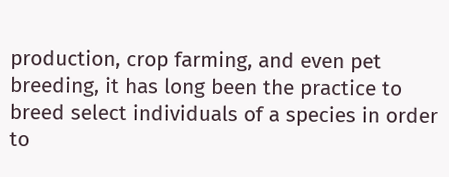production, crop farming, and even pet breeding, it has long been the practice to breed select individuals of a species in order to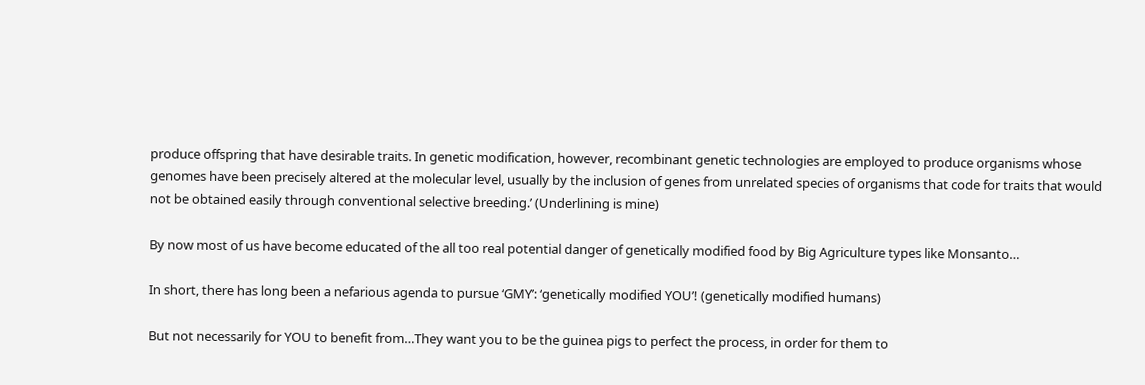produce offspring that have desirable traits. In genetic modification, however, recombinant genetic technologies are employed to produce organisms whose genomes have been precisely altered at the molecular level, usually by the inclusion of genes from unrelated species of organisms that code for traits that would not be obtained easily through conventional selective breeding.’ (Underlining is mine)

By now most of us have become educated of the all too real potential danger of genetically modified food by Big Agriculture types like Monsanto…

In short, there has long been a nefarious agenda to pursue ‘GMY’: ‘genetically modified YOU’! (genetically modified humans)

But not necessarily for YOU to benefit from…They want you to be the guinea pigs to perfect the process, in order for them to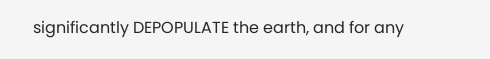significantly DEPOPULATE the earth, and for any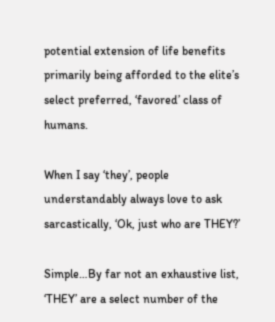potential extension of life benefits primarily being afforded to the elite’s select preferred, ‘favored’ class of humans.

When I say ‘they’, people understandably always love to ask sarcastically, ‘Ok, just who are THEY?’

Simple…By far not an exhaustive list, ‘THEY’ are a select number of the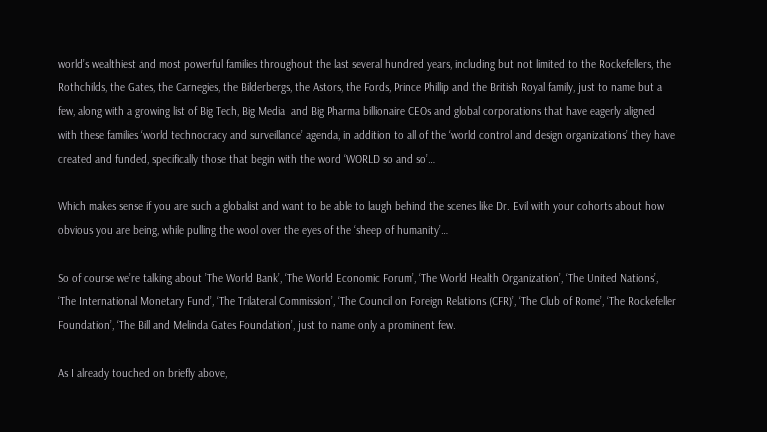world’s wealthiest and most powerful families throughout the last several hundred years, including but not limited to the Rockefellers, the Rothchilds, the Gates, the Carnegies, the Bilderbergs, the Astors, the Fords, Prince Phillip and the British Royal family, just to name but a few, along with a growing list of Big Tech, Big Media  and Big Pharma billionaire CEOs and global corporations that have eagerly aligned with these families ‘world technocracy and surveillance’ agenda, in addition to all of the ‘world control and design organizations’ they have created and funded, specifically those that begin with the word ‘WORLD so and so’…

Which makes sense if you are such a globalist and want to be able to laugh behind the scenes like Dr. Evil with your cohorts about how obvious you are being, while pulling the wool over the eyes of the ‘sheep of humanity’…

So of course we’re talking about ’The World Bank’, ‘The World Economic Forum’, ‘The World Health Organization’, ‘The United Nations’, ‘The International Monetary Fund’, ‘The Trilateral Commission’, ‘The Council on Foreign Relations (CFR)’, ‘The Club of Rome’, ‘The Rockefeller Foundation’, ‘The Bill and Melinda Gates Foundation’, just to name only a prominent few.

As I already touched on briefly above,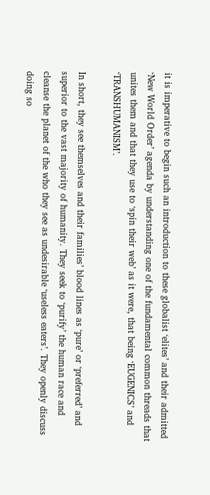it is imperative to begin such an introduction to these globalist ‘elites’ and their admitted ‘New World Order’ agenda by understanding one of the fundamental common threads that unites them and that they use to ‘spin their web’ as it were, that being ‘EUGENICS’ and ‘TRANSHUMANISM’.

In short, they see themselves and their families’ blood lines as ‘pure’ or ‘preferred’ and superior to the vast majority of humanity. They seek to ‘purify’ the human race and cleanse the planet of the who they see as undesirable ‘useless eaters’. They openly discuss doing so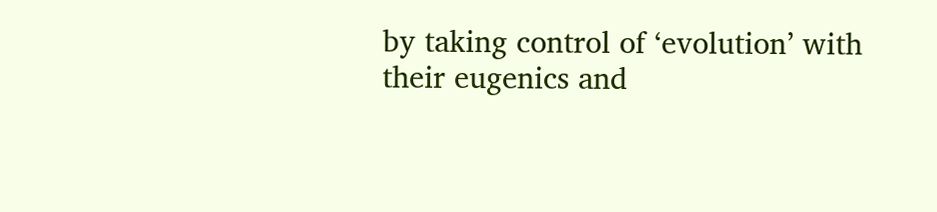by taking control of ‘evolution’ with their eugenics and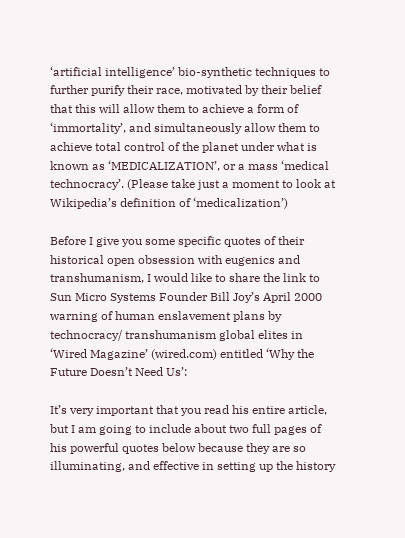‘artificial intelligence’ bio-synthetic techniques to further purify their race, motivated by their belief that this will allow them to achieve a form of ‘immortality’, and simultaneously allow them to achieve total control of the planet under what is known as ‘MEDICALIZATION’, or a mass ‘medical technocracy’. (Please take just a moment to look at Wikipedia’s definition of ‘medicalization’)

Before I give you some specific quotes of their historical open obsession with eugenics and transhumanism, I would like to share the link to Sun Micro Systems Founder Bill Joy’s April 2000 warning of human enslavement plans by technocracy/ transhumanism global elites in ‘Wired Magazine’ (wired.com) entitled ‘Why the Future Doesn’t Need Us’:

It’s very important that you read his entire article, but I am going to include about two full pages of his powerful quotes below because they are so illuminating, and effective in setting up the history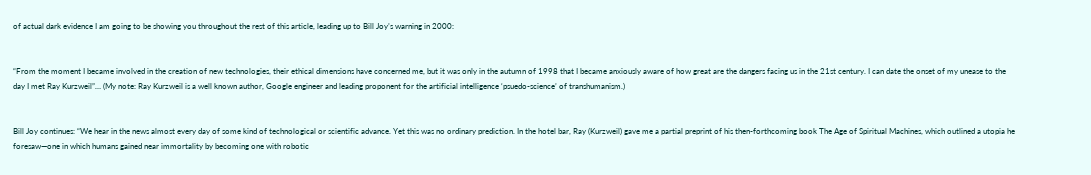of actual dark evidence I am going to be showing you throughout the rest of this article, leading up to Bill Joy’s warning in 2000:


“From the moment I became involved in the creation of new technologies, their ethical dimensions have concerned me, but it was only in the autumn of 1998 that I became anxiously aware of how great are the dangers facing us in the 21st century. I can date the onset of my unease to the day I met Ray Kurzweil”… (My note: Ray Kurzweil is a well known author, Google engineer and leading proponent for the artificial intelligence ‘psuedo-science’ of transhumanism.)


Bill Joy continues: “We hear in the news almost every day of some kind of technological or scientific advance. Yet this was no ordinary prediction. In the hotel bar, Ray (Kurzweil) gave me a partial preprint of his then-forthcoming book The Age of Spiritual Machines, which outlined a utopia he foresaw—one in which humans gained near immortality by becoming one with robotic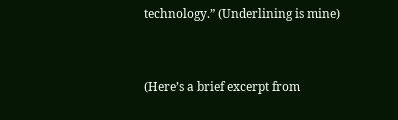technology.” (Underlining is mine)


(Here’s a brief excerpt from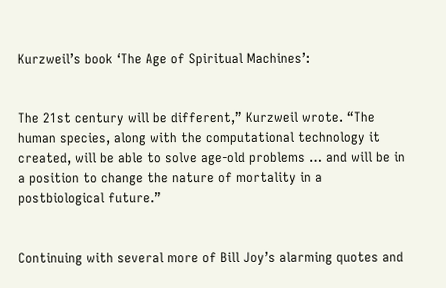Kurzweil’s book ‘The Age of Spiritual Machines’:


The 21st century will be different,” Kurzweil wrote. “The human species, along with the computational technology it created, will be able to solve age-old problems … and will be in a position to change the nature of mortality in a postbiological future.”


Continuing with several more of Bill Joy’s alarming quotes and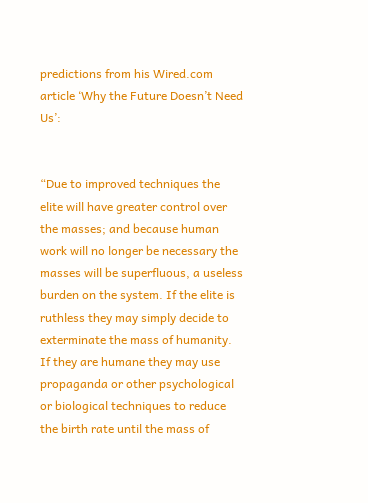predictions from his Wired.com article ‘Why the Future Doesn’t Need Us’:


“Due to improved techniques the elite will have greater control over the masses; and because human work will no longer be necessary the masses will be superfluous, a useless burden on the system. If the elite is ruthless they may simply decide to exterminate the mass of humanity. If they are humane they may use propaganda or other psychological or biological techniques to reduce the birth rate until the mass of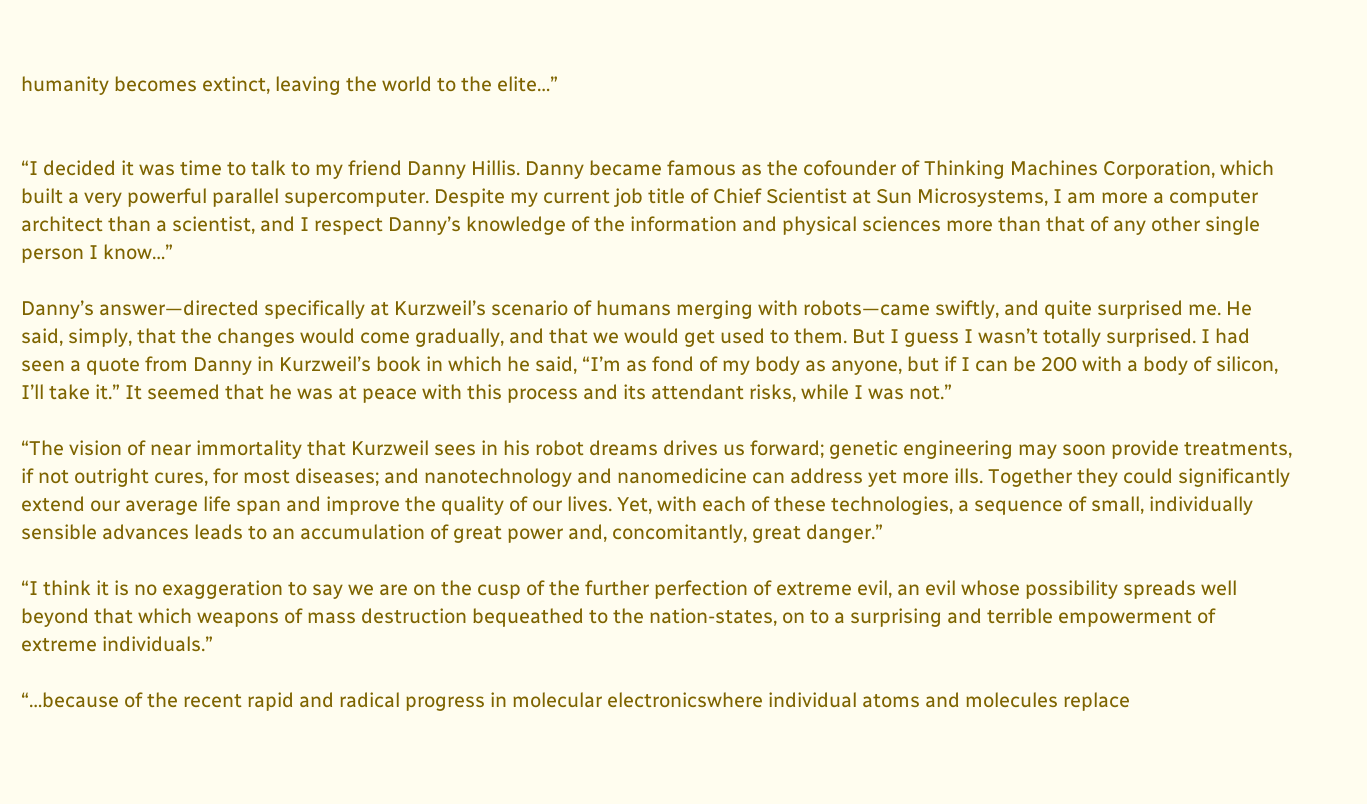humanity becomes extinct, leaving the world to the elite…”


“I decided it was time to talk to my friend Danny Hillis. Danny became famous as the cofounder of Thinking Machines Corporation, which built a very powerful parallel supercomputer. Despite my current job title of Chief Scientist at Sun Microsystems, I am more a computer architect than a scientist, and I respect Danny’s knowledge of the information and physical sciences more than that of any other single person I know…”

Danny’s answer—directed specifically at Kurzweil’s scenario of humans merging with robots—came swiftly, and quite surprised me. He said, simply, that the changes would come gradually, and that we would get used to them. But I guess I wasn’t totally surprised. I had seen a quote from Danny in Kurzweil’s book in which he said, “I’m as fond of my body as anyone, but if I can be 200 with a body of silicon, I’ll take it.” It seemed that he was at peace with this process and its attendant risks, while I was not.”

“The vision of near immortality that Kurzweil sees in his robot dreams drives us forward; genetic engineering may soon provide treatments, if not outright cures, for most diseases; and nanotechnology and nanomedicine can address yet more ills. Together they could significantly extend our average life span and improve the quality of our lives. Yet, with each of these technologies, a sequence of small, individually sensible advances leads to an accumulation of great power and, concomitantly, great danger.”

“I think it is no exaggeration to say we are on the cusp of the further perfection of extreme evil, an evil whose possibility spreads well beyond that which weapons of mass destruction bequeathed to the nation-states, on to a surprising and terrible empowerment of extreme individuals.”

“…because of the recent rapid and radical progress in molecular electronicswhere individual atoms and molecules replace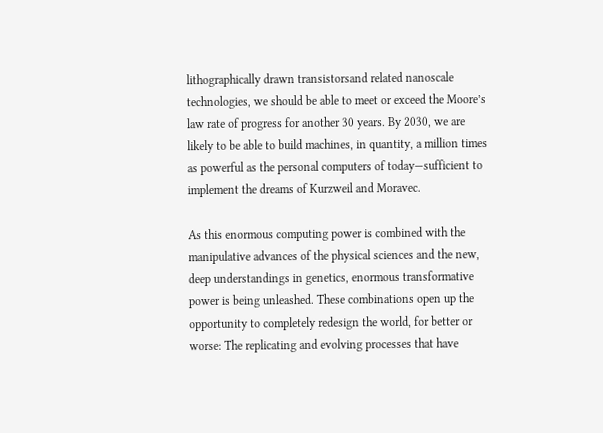lithographically drawn transistorsand related nanoscale technologies, we should be able to meet or exceed the Moore’s law rate of progress for another 30 years. By 2030, we are likely to be able to build machines, in quantity, a million times as powerful as the personal computers of today—sufficient to implement the dreams of Kurzweil and Moravec.

As this enormous computing power is combined with the manipulative advances of the physical sciences and the new, deep understandings in genetics, enormous transformative power is being unleashed. These combinations open up the opportunity to completely redesign the world, for better or worse: The replicating and evolving processes that have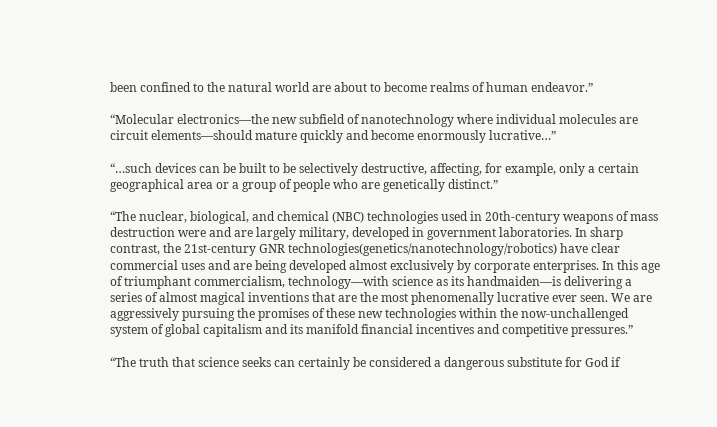been confined to the natural world are about to become realms of human endeavor.”

“Molecular electronics—the new subfield of nanotechnology where individual molecules are circuit elements—should mature quickly and become enormously lucrative…”

“…such devices can be built to be selectively destructive, affecting, for example, only a certain geographical area or a group of people who are genetically distinct.”

“The nuclear, biological, and chemical (NBC) technologies used in 20th-century weapons of mass destruction were and are largely military, developed in government laboratories. In sharp contrast, the 21st-century GNR technologies(genetics/nanotechnology/robotics) have clear commercial uses and are being developed almost exclusively by corporate enterprises. In this age of triumphant commercialism, technology—with science as its handmaiden—is delivering a series of almost magical inventions that are the most phenomenally lucrative ever seen. We are aggressively pursuing the promises of these new technologies within the now-unchallenged system of global capitalism and its manifold financial incentives and competitive pressures.”

“The truth that science seeks can certainly be considered a dangerous substitute for God if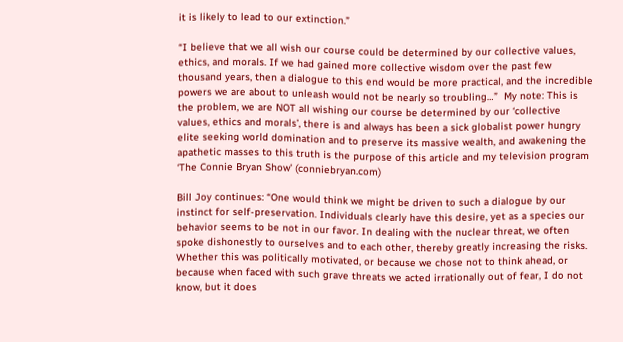it is likely to lead to our extinction.”

“I believe that we all wish our course could be determined by our collective values, ethics, and morals. If we had gained more collective wisdom over the past few thousand years, then a dialogue to this end would be more practical, and the incredible powers we are about to unleash would not be nearly so troubling…”  My note: This is the problem, we are NOT all wishing our course be determined by our ‘collective values, ethics and morals’, there is and always has been a sick globalist power hungry elite seeking world domination and to preserve its massive wealth, and awakening the apathetic masses to this truth is the purpose of this article and my television program ‘The Connie Bryan Show’ (conniebryan.com)

Bill Joy continues: “One would think we might be driven to such a dialogue by our instinct for self-preservation. Individuals clearly have this desire, yet as a species our behavior seems to be not in our favor. In dealing with the nuclear threat, we often spoke dishonestly to ourselves and to each other, thereby greatly increasing the risks. Whether this was politically motivated, or because we chose not to think ahead, or because when faced with such grave threats we acted irrationally out of fear, I do not know, but it does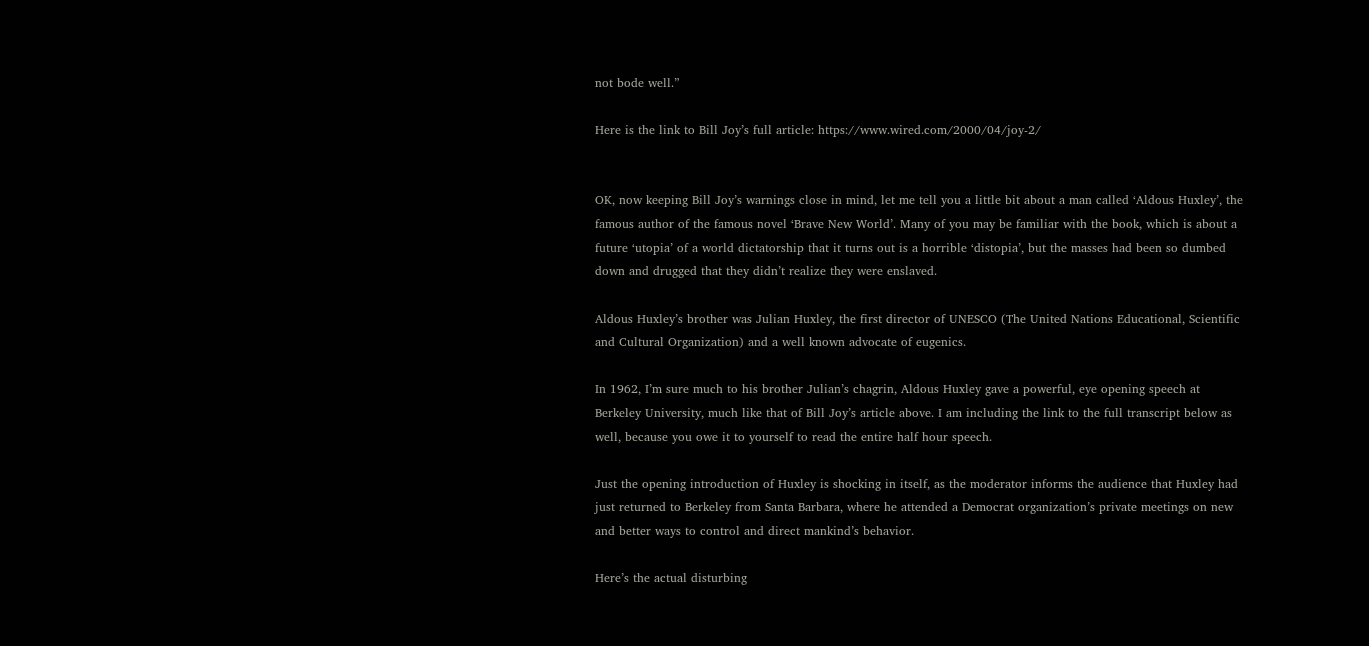not bode well.”

Here is the link to Bill Joy’s full article: https://www.wired.com/2000/04/joy-2/


OK, now keeping Bill Joy’s warnings close in mind, let me tell you a little bit about a man called ‘Aldous Huxley’, the famous author of the famous novel ‘Brave New World’. Many of you may be familiar with the book, which is about a future ‘utopia’ of a world dictatorship that it turns out is a horrible ‘distopia’, but the masses had been so dumbed down and drugged that they didn’t realize they were enslaved.

Aldous Huxley’s brother was Julian Huxley, the first director of UNESCO (The United Nations Educational, Scientific and Cultural Organization) and a well known advocate of eugenics.

In 1962, I’m sure much to his brother Julian’s chagrin, Aldous Huxley gave a powerful, eye opening speech at Berkeley University, much like that of Bill Joy’s article above. I am including the link to the full transcript below as well, because you owe it to yourself to read the entire half hour speech.

Just the opening introduction of Huxley is shocking in itself, as the moderator informs the audience that Huxley had just returned to Berkeley from Santa Barbara, where he attended a Democrat organization’s private meetings on new and better ways to control and direct mankind’s behavior.

Here’s the actual disturbing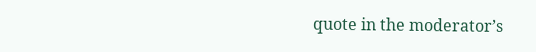quote in the moderator’s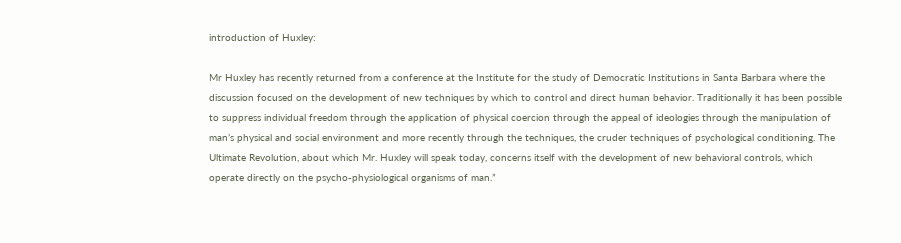introduction of Huxley:

Mr Huxley has recently returned from a conference at the Institute for the study of Democratic Institutions in Santa Barbara where the discussion focused on the development of new techniques by which to control and direct human behavior. Traditionally it has been possible to suppress individual freedom through the application of physical coercion through the appeal of ideologies through the manipulation of man’s physical and social environment and more recently through the techniques, the cruder techniques of psychological conditioning. The Ultimate Revolution, about which Mr. Huxley will speak today, concerns itself with the development of new behavioral controls, which operate directly on the psycho-physiological organisms of man.”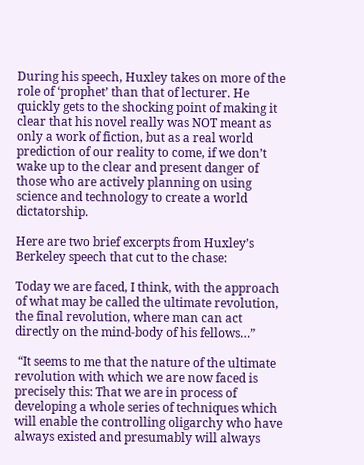During his speech, Huxley takes on more of the role of ‘prophet’ than that of lecturer. He quickly gets to the shocking point of making it clear that his novel really was NOT meant as only a work of fiction, but as a real world prediction of our reality to come, if we don’t wake up to the clear and present danger of those who are actively planning on using science and technology to create a world dictatorship.

Here are two brief excerpts from Huxley’s Berkeley speech that cut to the chase:

Today we are faced, I think, with the approach of what may be called the ultimate revolution, the final revolution, where man can act directly on the mind-body of his fellows…”

 “It seems to me that the nature of the ultimate revolution with which we are now faced is precisely this: That we are in process of developing a whole series of techniques which will enable the controlling oligarchy who have always existed and presumably will always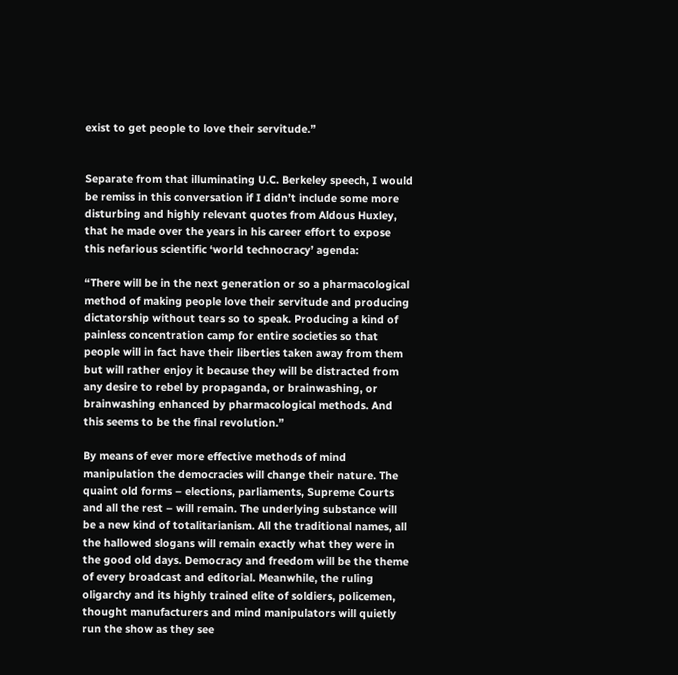exist to get people to love their servitude.”


Separate from that illuminating U.C. Berkeley speech, I would be remiss in this conversation if I didn’t include some more disturbing and highly relevant quotes from Aldous Huxley, that he made over the years in his career effort to expose this nefarious scientific ‘world technocracy’ agenda:

“There will be in the next generation or so a pharmacological method of making people love their servitude and producing dictatorship without tears so to speak. Producing a kind of painless concentration camp for entire societies so that people will in fact have their liberties taken away from them but will rather enjoy it because they will be distracted from any desire to rebel by propaganda, or brainwashing, or brainwashing enhanced by pharmacological methods. And this seems to be the final revolution.”

By means of ever more effective methods of mind manipulation the democracies will change their nature. The quaint old forms – elections, parliaments, Supreme Courts and all the rest – will remain. The underlying substance will be a new kind of totalitarianism. All the traditional names, all the hallowed slogans will remain exactly what they were in the good old days. Democracy and freedom will be the theme of every broadcast and editorial. Meanwhile, the ruling oligarchy and its highly trained elite of soldiers, policemen, thought manufacturers and mind manipulators will quietly run the show as they see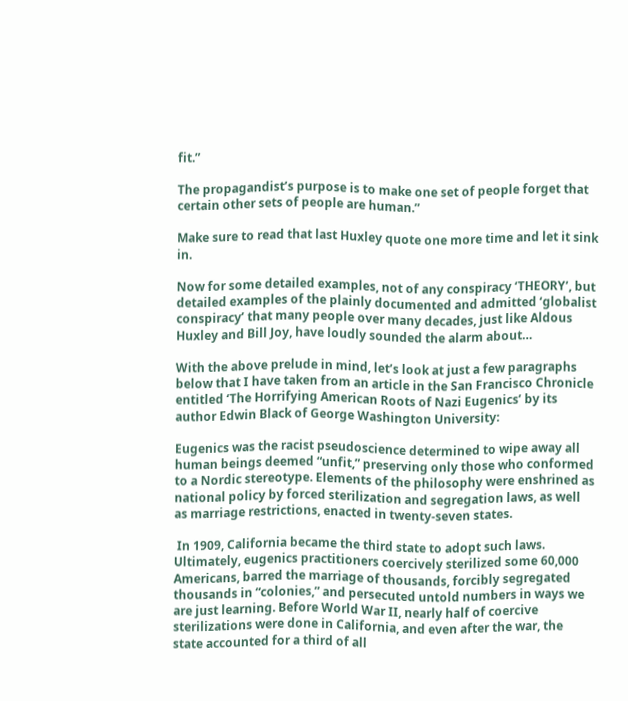fit.”

The propagandist’s purpose is to make one set of people forget that certain other sets of people are human.”

Make sure to read that last Huxley quote one more time and let it sink in.

Now for some detailed examples, not of any conspiracy ‘THEORY’, but detailed examples of the plainly documented and admitted ‘globalist conspiracy’ that many people over many decades, just like Aldous Huxley and Bill Joy, have loudly sounded the alarm about…

With the above prelude in mind, let’s look at just a few paragraphs below that I have taken from an article in the San Francisco Chronicle entitled ‘The Horrifying American Roots of Nazi Eugenics’ by its author Edwin Black of George Washington University:

Eugenics was the racist pseudoscience determined to wipe away all human beings deemed “unfit,” preserving only those who conformed to a Nordic stereotype. Elements of the philosophy were enshrined as national policy by forced sterilization and segregation laws, as well as marriage restrictions, enacted in twenty-seven states.

 In 1909, California became the third state to adopt such laws. Ultimately, eugenics practitioners coercively sterilized some 60,000 Americans, barred the marriage of thousands, forcibly segregated thousands in “colonies,” and persecuted untold numbers in ways we are just learning. Before World War II, nearly half of coercive sterilizations were done in California, and even after the war, the state accounted for a third of all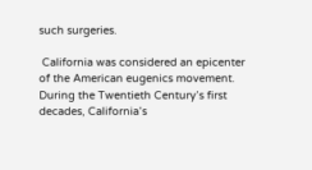such surgeries.

 California was considered an epicenter of the American eugenics movement. During the Twentieth Century’s first decades, California’s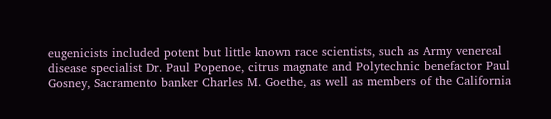eugenicists included potent but little known race scientists, such as Army venereal disease specialist Dr. Paul Popenoe, citrus magnate and Polytechnic benefactor Paul Gosney, Sacramento banker Charles M. Goethe, as well as members of the California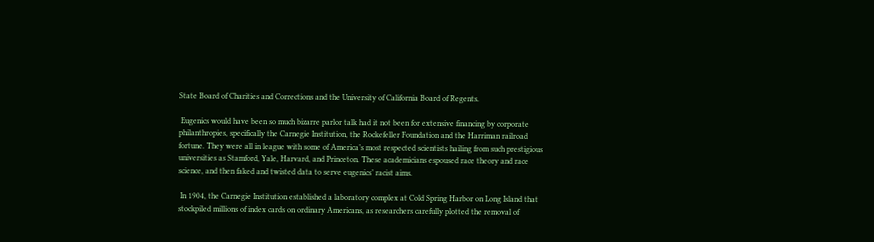State Board of Charities and Corrections and the University of California Board of Regents.

 Eugenics would have been so much bizarre parlor talk had it not been for extensive financing by corporate philanthropies, specifically the Carnegie Institution, the Rockefeller Foundation and the Harriman railroad fortune. They were all in league with some of America’s most respected scientists hailing from such prestigious universities as Stamford, Yale, Harvard, and Princeton. These academicians espoused race theory and race science, and then faked and twisted data to serve eugenics’ racist aims.

 In 1904, the Carnegie Institution established a laboratory complex at Cold Spring Harbor on Long Island that stockpiled millions of index cards on ordinary Americans, as researchers carefully plotted the removal of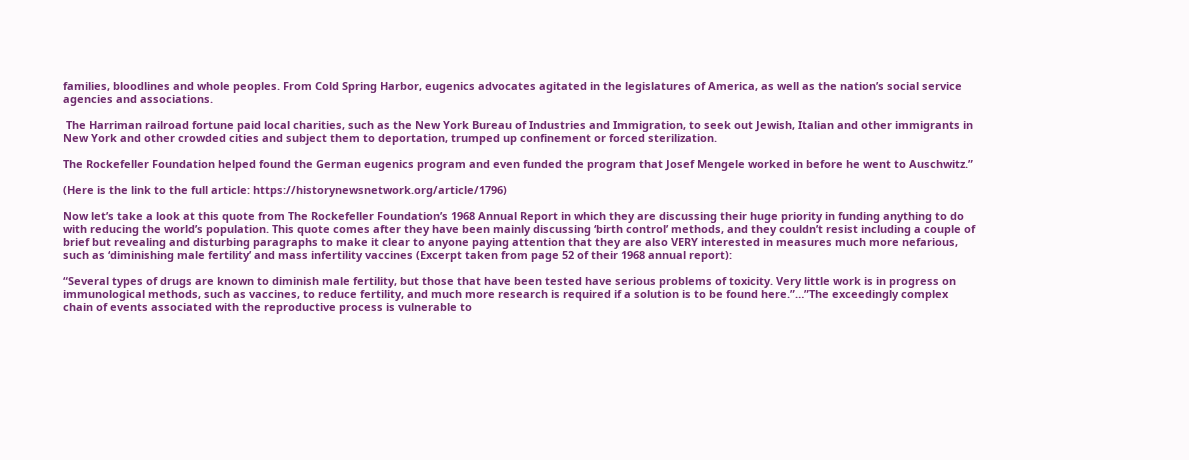families, bloodlines and whole peoples. From Cold Spring Harbor, eugenics advocates agitated in the legislatures of America, as well as the nation’s social service agencies and associations.

 The Harriman railroad fortune paid local charities, such as the New York Bureau of Industries and Immigration, to seek out Jewish, Italian and other immigrants in New York and other crowded cities and subject them to deportation, trumped up confinement or forced sterilization.

The Rockefeller Foundation helped found the German eugenics program and even funded the program that Josef Mengele worked in before he went to Auschwitz.”

(Here is the link to the full article: https://historynewsnetwork.org/article/1796)

Now let’s take a look at this quote from The Rockefeller Foundation’s 1968 Annual Report in which they are discussing their huge priority in funding anything to do with reducing the world’s population. This quote comes after they have been mainly discussing ‘birth control’ methods, and they couldn’t resist including a couple of brief but revealing and disturbing paragraphs to make it clear to anyone paying attention that they are also VERY interested in measures much more nefarious, such as ‘diminishing male fertility’ and mass infertility vaccines (Excerpt taken from page 52 of their 1968 annual report):

“Several types of drugs are known to diminish male fertility, but those that have been tested have serious problems of toxicity. Very little work is in progress on immunological methods, such as vaccines, to reduce fertility, and much more research is required if a solution is to be found here.”…”The exceedingly complex chain of events associated with the reproductive process is vulnerable to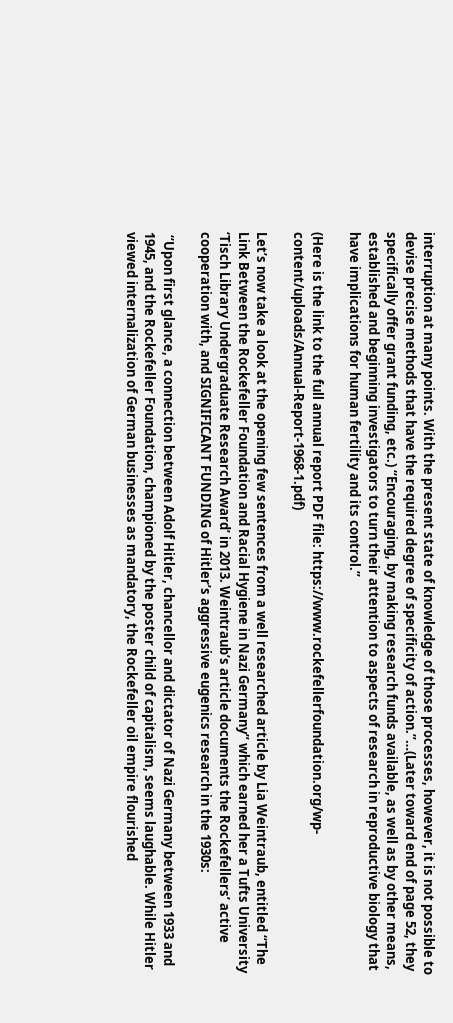interruption at many points. With the present state of knowledge of those processes, however, it is not possible to devise precise methods that have the required degree of specificity of action.”…(Later toward end of page 52, they specifically offer grant funding, etc.) “Encouraging, by making research funds available, as well as by other means, established and beginning investigators to turn their attention to aspects of research in reproductive biology that have implications for human fertility and its control.”

(Here is the link to the full annual report PDF file: https://www.rockefellerfoundation.org/wp-content/uploads/Annual-Report-1968-1.pdf)

Let’s now take a look at the opening few sentences from a well researched article by Lia Weintraub, entitled “The Link Between the Rockefeller Foundation and Racial Hygiene in Nazi Germany” which earned her a Tufts University ‘Tisch Library Undergraduate Research Award’ in 2013. Weintraub’s article documents the Rockefellers’ active cooperation with, and SIGNIFICANT FUNDING of Hitler’s aggressive eugenics research in the 1930s:

 “Upon first glance, a connection between Adolf Hitler, chancellor and dictator of Nazi Germany between 1933 and 1945, and the Rockefeller Foundation, championed by the poster child of capitalism, seems laughable. While Hitler viewed internalization of German businesses as mandatory, the Rockefeller oil empire flourished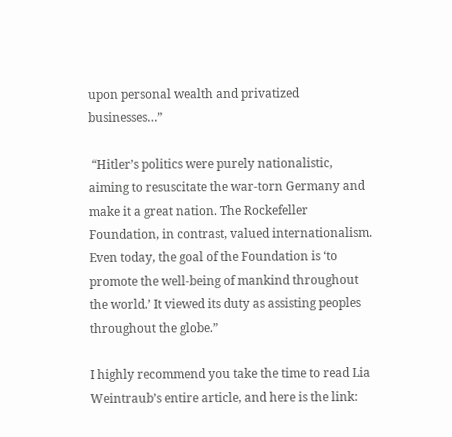upon personal wealth and privatized businesses…”

 “Hitler’s politics were purely nationalistic, aiming to resuscitate the war-torn Germany and make it a great nation. The Rockefeller Foundation, in contrast, valued internationalism. Even today, the goal of the Foundation is ‘to promote the well-being of mankind throughout the world.’ It viewed its duty as assisting peoples throughout the globe.”

I highly recommend you take the time to read Lia Weintraub’s entire article, and here is the link: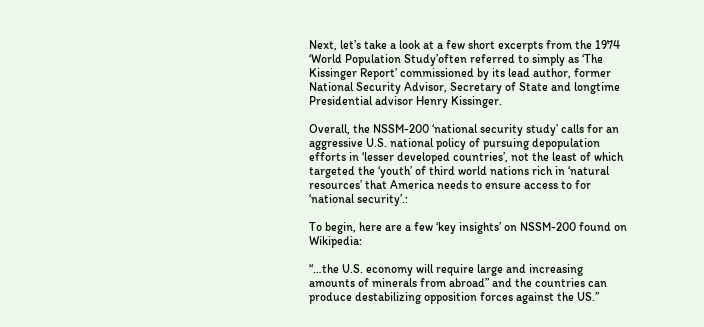Next, let’s take a look at a few short excerpts from the 1974 ‘World Population Study’often referred to simply as ‘The Kissinger Report’ commissioned by its lead author, former National Security Advisor, Secretary of State and longtime Presidential advisor Henry Kissinger.

Overall, the NSSM-200 ‘national security study’ calls for an aggressive U.S. national policy of pursuing depopulation efforts in ‘lesser developed countries’, not the least of which targeted the ‘youth’ of third world nations rich in ‘natural resources’ that America needs to ensure access to for ‘national security’.:

To begin, here are a few ‘key insights’ on NSSM-200 found on Wikipedia:

“…the U.S. economy will require large and increasing amounts of minerals from abroad” and the countries can produce destabilizing opposition forces against the US.”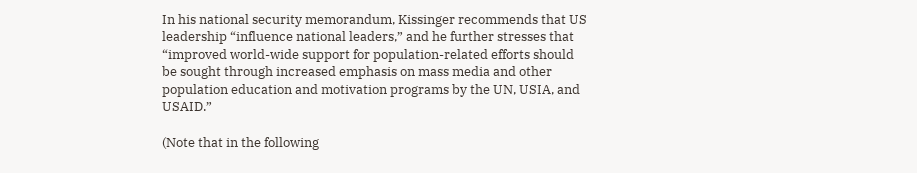In his national security memorandum, Kissinger recommends that US leadership “influence national leaders,” and he further stresses that “improved world-wide support for population-related efforts should be sought through increased emphasis on mass media and other population education and motivation programs by the UN, USIA, and USAID.”

(Note that in the following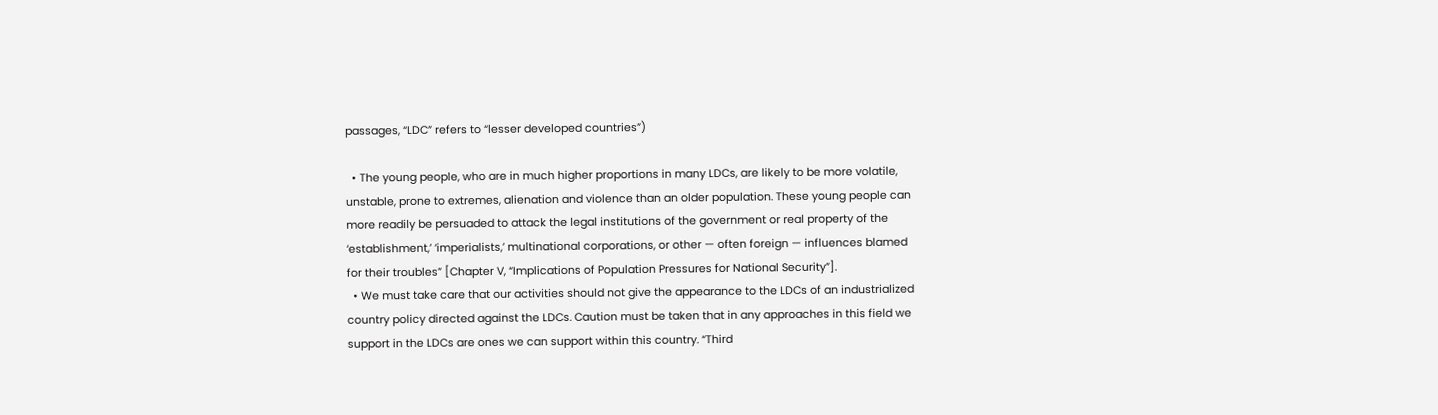passages, “LDC” refers to “lesser developed countries”)

  • The young people, who are in much higher proportions in many LDCs, are likely to be more volatile, unstable, prone to extremes, alienation and violence than an older population. These young people can more readily be persuaded to attack the legal institutions of the government or real property of the ‘establishment,’ ‘imperialists,’ multinational corporations, or other — often foreign — influences blamed for their troubles” [Chapter V, “Implications of Population Pressures for National Security”].
  • We must take care that our activities should not give the appearance to the LDCs of an industrialized country policy directed against the LDCs. Caution must be taken that in any approaches in this field we support in the LDCs are ones we can support within this country. “Third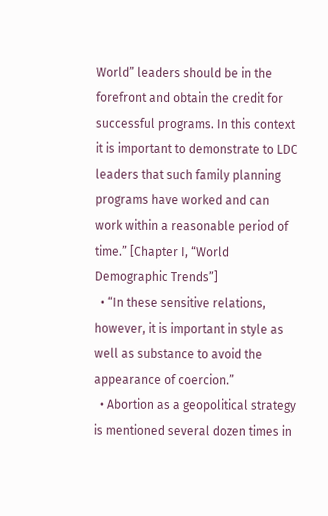World” leaders should be in the forefront and obtain the credit for successful programs. In this context it is important to demonstrate to LDC leaders that such family planning programs have worked and can work within a reasonable period of time.” [Chapter I, “World Demographic Trends”]
  • “In these sensitive relations, however, it is important in style as well as substance to avoid the appearance of coercion.”
  • Abortion as a geopolitical strategy is mentioned several dozen times in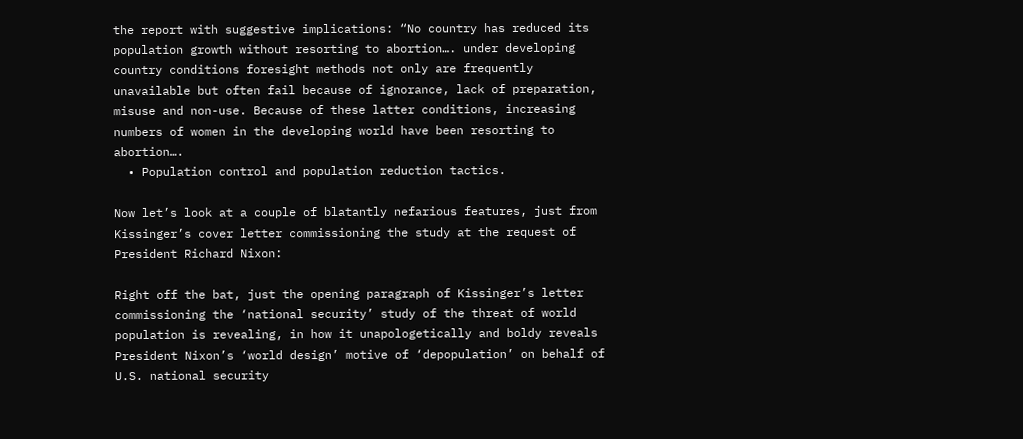the report with suggestive implications: “No country has reduced its population growth without resorting to abortion…. under developing country conditions foresight methods not only are frequently unavailable but often fail because of ignorance, lack of preparation, misuse and non-use. Because of these latter conditions, increasing numbers of women in the developing world have been resorting to abortion….
  • Population control and population reduction tactics.

Now let’s look at a couple of blatantly nefarious features, just from Kissinger’s cover letter commissioning the study at the request of President Richard Nixon:

Right off the bat, just the opening paragraph of Kissinger’s letter commissioning the ‘national security’ study of the threat of world population is revealing, in how it unapologetically and boldy reveals President Nixon’s ‘world design’ motive of ‘depopulation’ on behalf of U.S. national security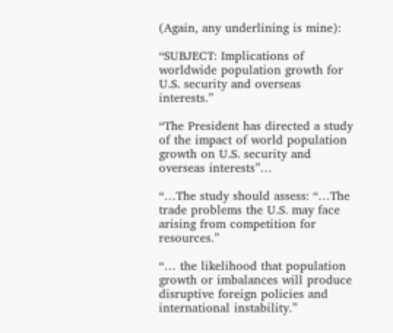(Again, any underlining is mine):

“SUBJECT: Implications of worldwide population growth for U.S. security and overseas interests.”

“The President has directed a study of the impact of world population growth on U.S. security and overseas interests”…

“…The study should assess: “…The trade problems the U.S. may face arising from competition for resources.”

“… the likelihood that population growth or imbalances will produce disruptive foreign policies and international instability.”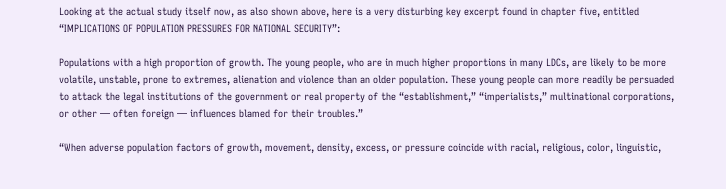Looking at the actual study itself now, as also shown above, here is a very disturbing key excerpt found in chapter five, entitled “IMPLICATIONS OF POPULATION PRESSURES FOR NATIONAL SECURITY”:

Populations with a high proportion of growth. The young people, who are in much higher proportions in many LDCs, are likely to be more volatile, unstable, prone to extremes, alienation and violence than an older population. These young people can more readily be persuaded to attack the legal institutions of the government or real property of the “establishment,” “imperialists,” multinational corporations, or other — often foreign — influences blamed for their troubles.”

“When adverse population factors of growth, movement, density, excess, or pressure coincide with racial, religious, color, linguistic,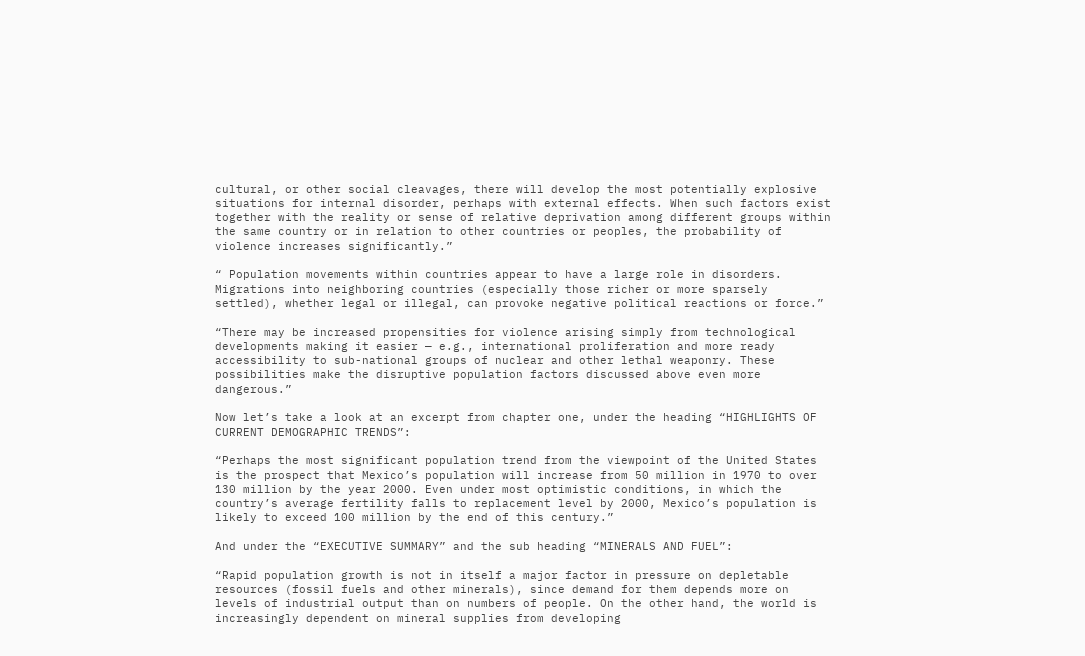cultural, or other social cleavages, there will develop the most potentially explosive situations for internal disorder, perhaps with external effects. When such factors exist together with the reality or sense of relative deprivation among different groups within the same country or in relation to other countries or peoples, the probability of violence increases significantly.”

“ Population movements within countries appear to have a large role in disorders. Migrations into neighboring countries (especially those richer or more sparsely settled), whether legal or illegal, can provoke negative political reactions or force.”

“There may be increased propensities for violence arising simply from technological developments making it easier — e.g., international proliferation and more ready accessibility to sub-national groups of nuclear and other lethal weaponry. These possibilities make the disruptive population factors discussed above even more dangerous.”

Now let’s take a look at an excerpt from chapter one, under the heading “HIGHLIGHTS OF CURRENT DEMOGRAPHIC TRENDS”:

“Perhaps the most significant population trend from the viewpoint of the United States is the prospect that Mexico’s population will increase from 50 million in 1970 to over 130 million by the year 2000. Even under most optimistic conditions, in which the country’s average fertility falls to replacement level by 2000, Mexico’s population is likely to exceed 100 million by the end of this century.”

And under the “EXECUTIVE SUMMARY” and the sub heading “MINERALS AND FUEL”:

“Rapid population growth is not in itself a major factor in pressure on depletable resources (fossil fuels and other minerals), since demand for them depends more on levels of industrial output than on numbers of people. On the other hand, the world is increasingly dependent on mineral supplies from developing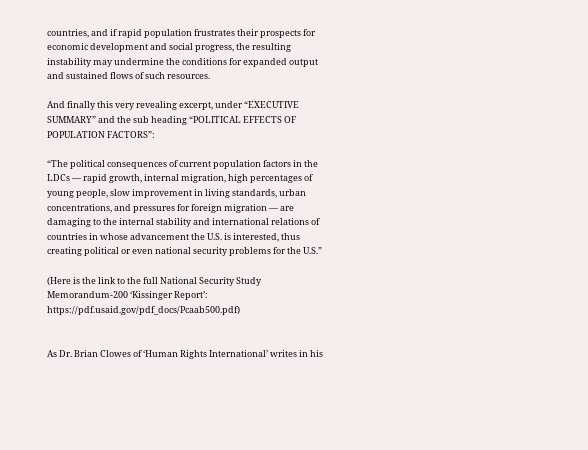countries, and if rapid population frustrates their prospects for economic development and social progress, the resulting instability may undermine the conditions for expanded output and sustained flows of such resources.

And finally this very revealing excerpt, under “EXECUTIVE SUMMARY” and the sub heading “POLITICAL EFFECTS OF POPULATION FACTORS”:

“The political consequences of current population factors in the LDCs — rapid growth, internal migration, high percentages of young people, slow improvement in living standards, urban concentrations, and pressures for foreign migration — are damaging to the internal stability and international relations of countries in whose advancement the U.S. is interested, thus creating political or even national security problems for the U.S.”

(Here is the link to the full National Security Study Memorandum-200 ‘Kissinger Report’: https://pdf.usaid.gov/pdf_docs/Pcaab500.pdf)


As Dr. Brian Clowes of ‘Human Rights International’ writes in his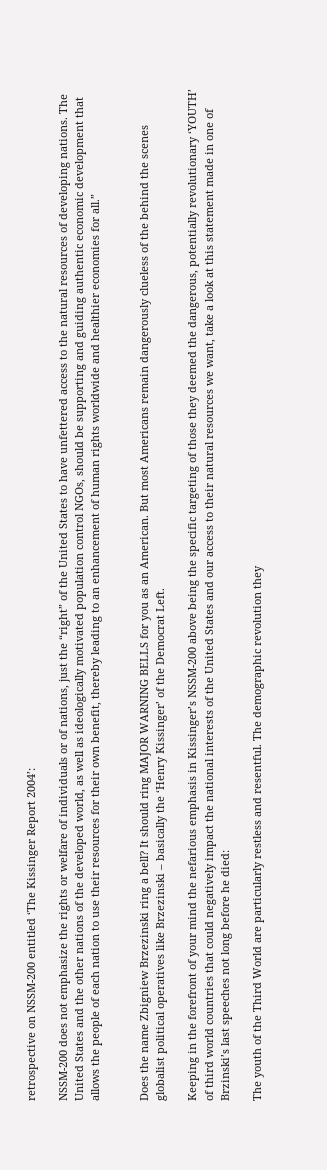retrospective on NSSM-200 entitled ‘The Kissinger Report 2004’:

NSSM-200 does not emphasize the rights or welfare of individuals or of nations, just the “right” of the United States to have unfettered access to the natural resources of developing nations. The United States and the other nations of the developed world, as well as ideologically motivated population control NGOs, should be supporting and guiding authentic economic development that allows the people of each nation to use their resources for their own benefit, thereby leading to an enhancement of human rights worldwide and healthier economies for all.”


Does the name Zbigniew Brzezinski ring a bell? It should ring MAJOR WARNING BELLS for you as an American. But most Americans remain dangerously clueless of the behind the scenes globalist political operatives like Brzezinski – basically the ‘Henry Kissinger’ of the Democrat Left.

Keeping in the forefront of your mind the nefarious emphasis in Kissinger’s NSSM-200 above being the specific targeting of those they deemed the dangerous, potentially revolutionary ‘YOUTH’ of third world countries that could negatively impact the national interests of the United States and our access to their natural resources we want, take a look at this statement made in one of Brzinski’s last speeches not long before he died:

The youth of the Third World are particularly restless and resentful. The demographic revolution they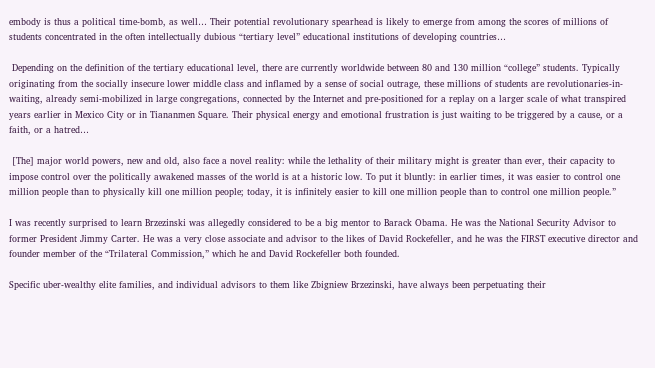embody is thus a political time-bomb, as well… Their potential revolutionary spearhead is likely to emerge from among the scores of millions of students concentrated in the often intellectually dubious “tertiary level” educational institutions of developing countries…

 Depending on the definition of the tertiary educational level, there are currently worldwide between 80 and 130 million “college” students. Typically originating from the socially insecure lower middle class and inflamed by a sense of social outrage, these millions of students are revolutionaries-in-waiting, already semi-mobilized in large congregations, connected by the Internet and pre-positioned for a replay on a larger scale of what transpired years earlier in Mexico City or in Tiananmen Square. Their physical energy and emotional frustration is just waiting to be triggered by a cause, or a faith, or a hatred…

 [The] major world powers, new and old, also face a novel reality: while the lethality of their military might is greater than ever, their capacity to impose control over the politically awakened masses of the world is at a historic low. To put it bluntly: in earlier times, it was easier to control one million people than to physically kill one million people; today, it is infinitely easier to kill one million people than to control one million people.”

I was recently surprised to learn Brzezinski was allegedly considered to be a big mentor to Barack Obama. He was the National Security Advisor to former President Jimmy Carter. He was a very close associate and advisor to the likes of David Rockefeller, and he was the FIRST executive director and founder member of the “Trilateral Commission,” which he and David Rockefeller both founded.

Specific uber-wealthy elite families, and individual advisors to them like Zbigniew Brzezinski, have always been perpetuating their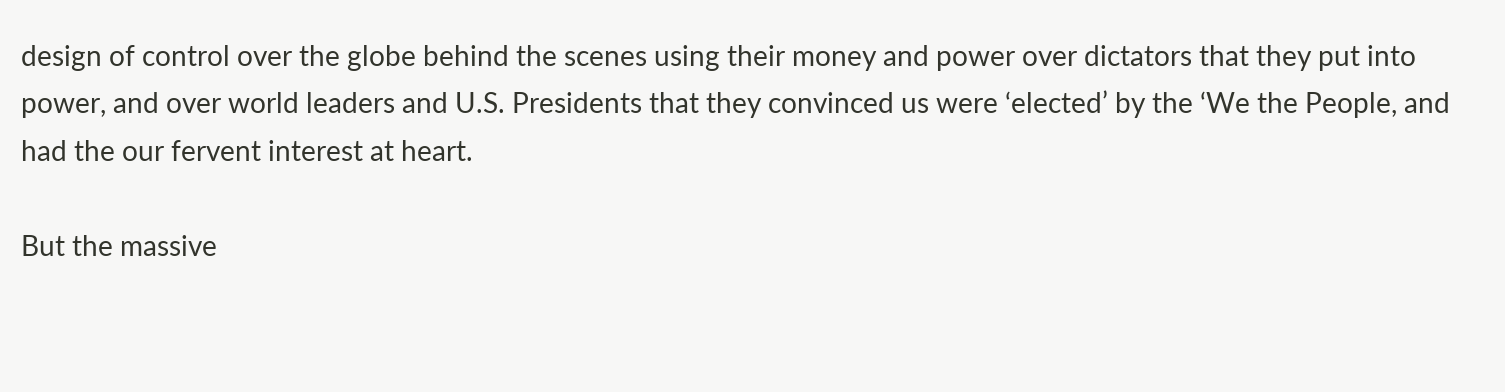design of control over the globe behind the scenes using their money and power over dictators that they put into power, and over world leaders and U.S. Presidents that they convinced us were ‘elected’ by the ‘We the People, and had the our fervent interest at heart.

But the massive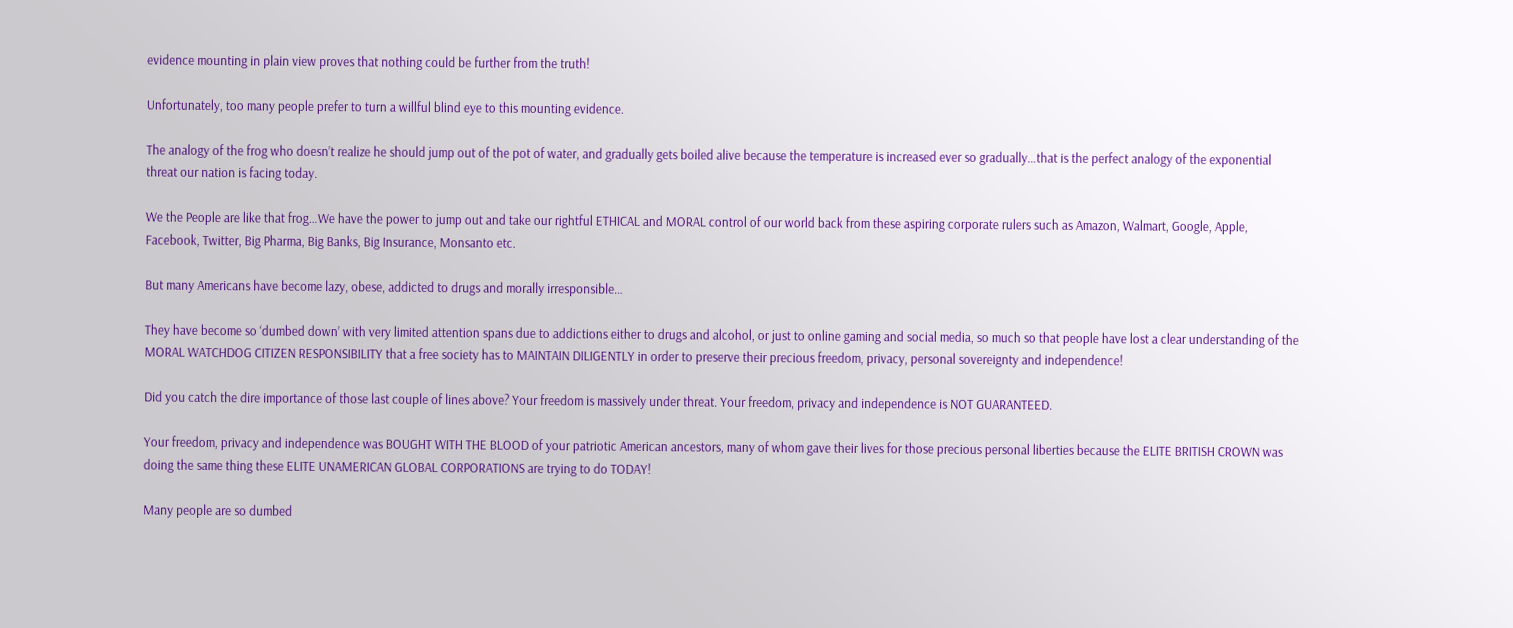evidence mounting in plain view proves that nothing could be further from the truth!

Unfortunately, too many people prefer to turn a willful blind eye to this mounting evidence.

The analogy of the frog who doesn’t realize he should jump out of the pot of water, and gradually gets boiled alive because the temperature is increased ever so gradually…that is the perfect analogy of the exponential threat our nation is facing today.

We the People are like that frog…We have the power to jump out and take our rightful ETHICAL and MORAL control of our world back from these aspiring corporate rulers such as Amazon, Walmart, Google, Apple, Facebook, Twitter, Big Pharma, Big Banks, Big Insurance, Monsanto etc.

But many Americans have become lazy, obese, addicted to drugs and morally irresponsible…

They have become so ‘dumbed down’ with very limited attention spans due to addictions either to drugs and alcohol, or just to online gaming and social media, so much so that people have lost a clear understanding of the MORAL WATCHDOG CITIZEN RESPONSIBILITY that a free society has to MAINTAIN DILIGENTLY in order to preserve their precious freedom, privacy, personal sovereignty and independence!

Did you catch the dire importance of those last couple of lines above? Your freedom is massively under threat. Your freedom, privacy and independence is NOT GUARANTEED.

Your freedom, privacy and independence was BOUGHT WITH THE BLOOD of your patriotic American ancestors, many of whom gave their lives for those precious personal liberties because the ELITE BRITISH CROWN was doing the same thing these ELITE UNAMERICAN GLOBAL CORPORATIONS are trying to do TODAY!

Many people are so dumbed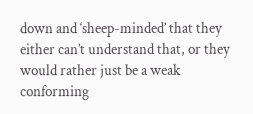down and ‘sheep-minded’ that they either can’t understand that, or they would rather just be a weak conforming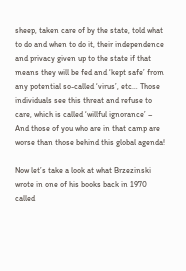sheep, taken care of by the state, told what to do and when to do it, their independence and privacy given up to the state if that means they will be fed and ‘kept safe’ from any potential so-called ‘virus’, etc… Those individuals see this threat and refuse to care, which is called ‘willful ignorance’ – And those of you who are in that camp are worse than those behind this global agenda!

Now let’s take a look at what Brzezinski wrote in one of his books back in 1970 called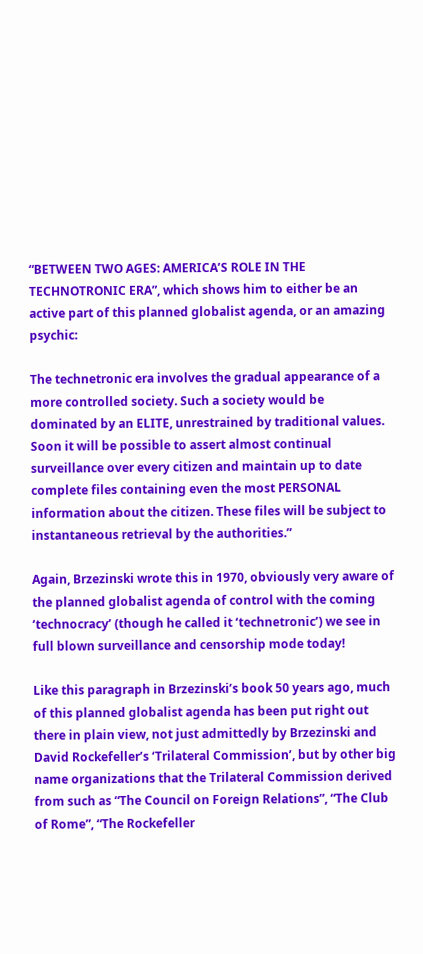“BETWEEN TWO AGES: AMERICA’S ROLE IN THE TECHNOTRONIC ERA”, which shows him to either be an active part of this planned globalist agenda, or an amazing psychic:

The technetronic era involves the gradual appearance of a more controlled society. Such a society would be dominated by an ELITE, unrestrained by traditional values. Soon it will be possible to assert almost continual surveillance over every citizen and maintain up to date complete files containing even the most PERSONAL information about the citizen. These files will be subject to instantaneous retrieval by the authorities.”

Again, Brzezinski wrote this in 1970, obviously very aware of the planned globalist agenda of control with the coming ‘technocracy’ (though he called it ‘technetronic’) we see in full blown surveillance and censorship mode today!

Like this paragraph in Brzezinski’s book 50 years ago, much of this planned globalist agenda has been put right out there in plain view, not just admittedly by Brzezinski and David Rockefeller’s ‘Trilateral Commission’, but by other big name organizations that the Trilateral Commission derived from such as “The Council on Foreign Relations”, “The Club of Rome”, “The Rockefeller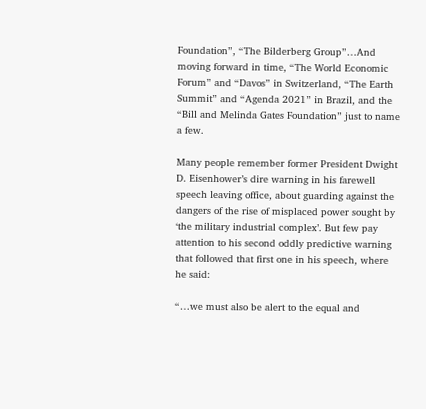Foundation”, “The Bilderberg Group”…And moving forward in time, “The World Economic Forum” and “Davos” in Switzerland, “The Earth Summit” and “Agenda 2021” in Brazil, and the “Bill and Melinda Gates Foundation” just to name a few.

Many people remember former President Dwight D. Eisenhower’s dire warning in his farewell speech leaving office, about guarding against the dangers of the rise of misplaced power sought by ‘the military industrial complex’. But few pay attention to his second oddly predictive warning that followed that first one in his speech, where he said:

“…we must also be alert to the equal and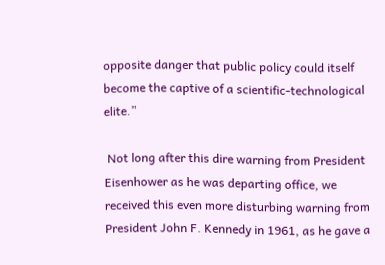opposite danger that public policy could itself become the captive of a scientific-technological elite.”

 Not long after this dire warning from President Eisenhower as he was departing office, we received this even more disturbing warning from President John F. Kennedy in 1961, as he gave a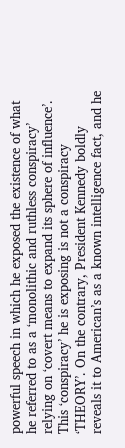powerful speech in which he exposed the existence of what he referred to as a ‘monolithic and ruthless conspiracy’ relying on ‘covert means to expand its sphere of influence’. This ‘conspiracy’ he is exposing is not a conspiracy ‘THEORY’. On the contrary, President Kennedy boldly reveals it to American’s as a known intelligence fact, and he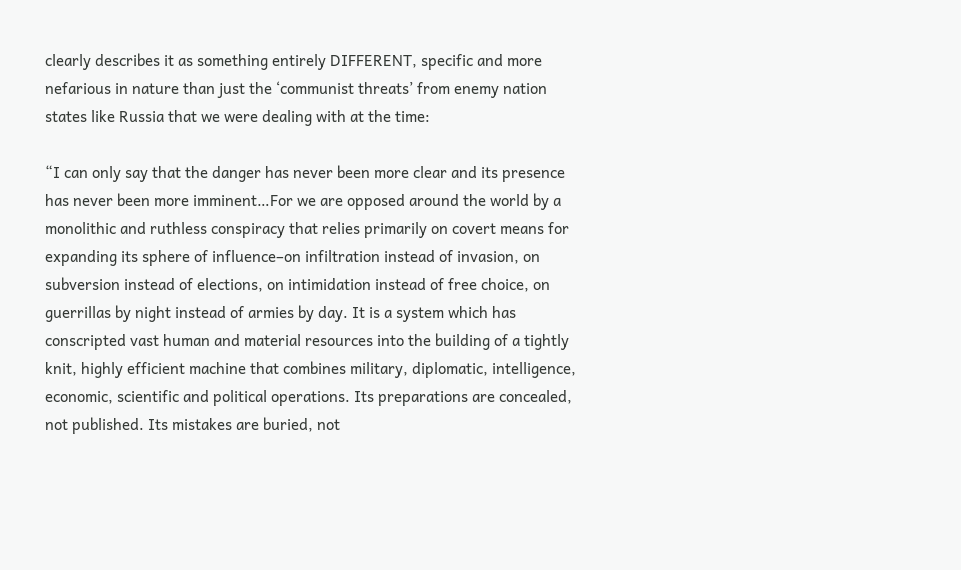clearly describes it as something entirely DIFFERENT, specific and more nefarious in nature than just the ‘communist threats’ from enemy nation states like Russia that we were dealing with at the time:

“I can only say that the danger has never been more clear and its presence has never been more imminent…For we are opposed around the world by a monolithic and ruthless conspiracy that relies primarily on covert means for expanding its sphere of influence–on infiltration instead of invasion, on subversion instead of elections, on intimidation instead of free choice, on guerrillas by night instead of armies by day. It is a system which has conscripted vast human and material resources into the building of a tightly knit, highly efficient machine that combines military, diplomatic, intelligence, economic, scientific and political operations. Its preparations are concealed, not published. Its mistakes are buried, not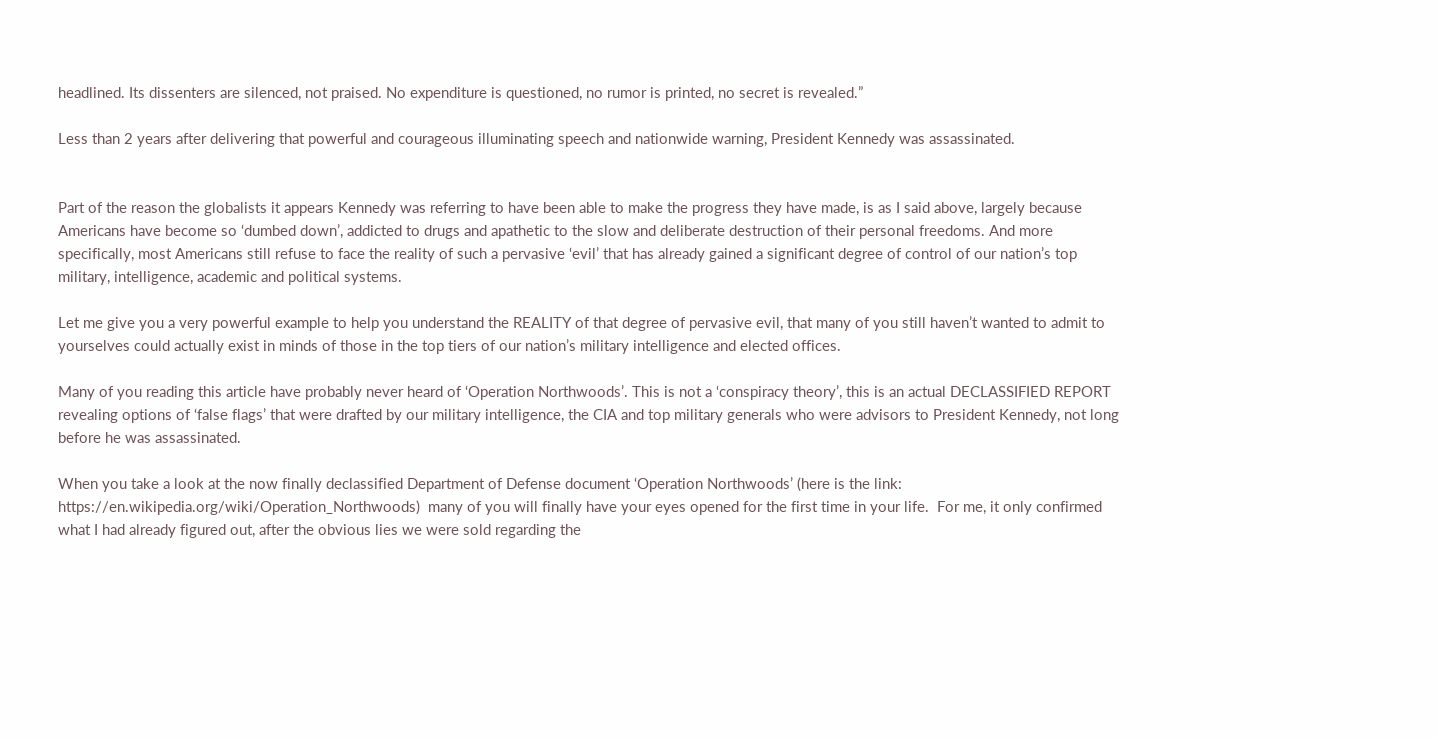headlined. Its dissenters are silenced, not praised. No expenditure is questioned, no rumor is printed, no secret is revealed.”

Less than 2 years after delivering that powerful and courageous illuminating speech and nationwide warning, President Kennedy was assassinated.


Part of the reason the globalists it appears Kennedy was referring to have been able to make the progress they have made, is as I said above, largely because Americans have become so ‘dumbed down’, addicted to drugs and apathetic to the slow and deliberate destruction of their personal freedoms. And more specifically, most Americans still refuse to face the reality of such a pervasive ‘evil’ that has already gained a significant degree of control of our nation’s top military, intelligence, academic and political systems.

Let me give you a very powerful example to help you understand the REALITY of that degree of pervasive evil, that many of you still haven’t wanted to admit to yourselves could actually exist in minds of those in the top tiers of our nation’s military intelligence and elected offices.

Many of you reading this article have probably never heard of ‘Operation Northwoods’. This is not a ‘conspiracy theory’, this is an actual DECLASSIFIED REPORT revealing options of ‘false flags’ that were drafted by our military intelligence, the CIA and top military generals who were advisors to President Kennedy, not long before he was assassinated.

When you take a look at the now finally declassified Department of Defense document ‘Operation Northwoods’ (here is the link: https://en.wikipedia.org/wiki/Operation_Northwoods)  many of you will finally have your eyes opened for the first time in your life.  For me, it only confirmed what I had already figured out, after the obvious lies we were sold regarding the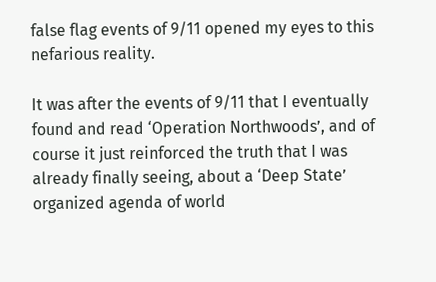false flag events of 9/11 opened my eyes to this nefarious reality.

It was after the events of 9/11 that I eventually found and read ‘Operation Northwoods’, and of course it just reinforced the truth that I was already finally seeing, about a ‘Deep State’ organized agenda of world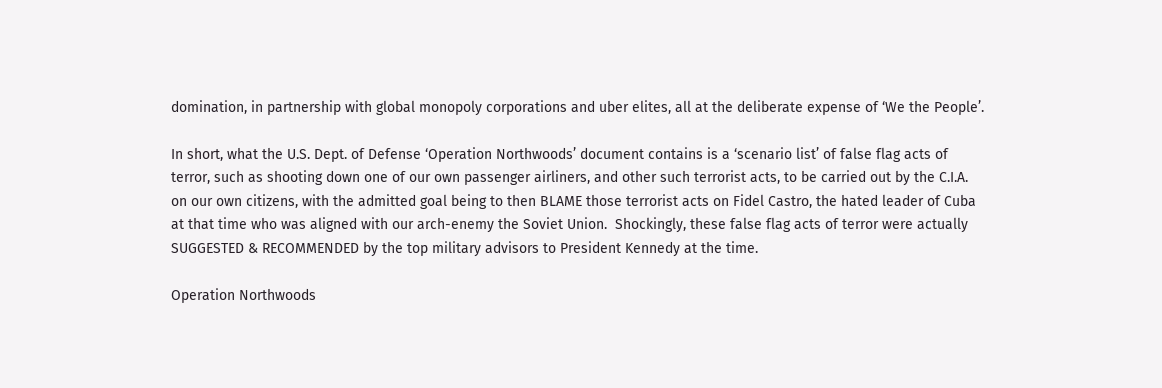domination, in partnership with global monopoly corporations and uber elites, all at the deliberate expense of ‘We the People’.

In short, what the U.S. Dept. of Defense ‘Operation Northwoods’ document contains is a ‘scenario list’ of false flag acts of terror, such as shooting down one of our own passenger airliners, and other such terrorist acts, to be carried out by the C.I.A. on our own citizens, with the admitted goal being to then BLAME those terrorist acts on Fidel Castro, the hated leader of Cuba at that time who was aligned with our arch-enemy the Soviet Union.  Shockingly, these false flag acts of terror were actually SUGGESTED & RECOMMENDED by the top military advisors to President Kennedy at the time.

Operation Northwoods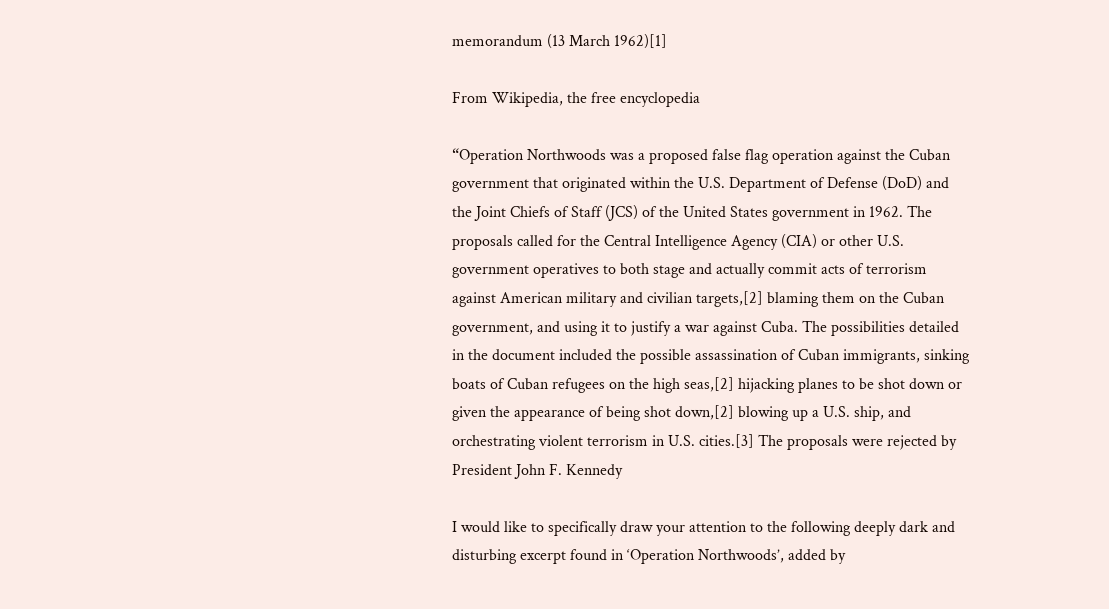memorandum (13 March 1962)[1]

From Wikipedia, the free encyclopedia

“Operation Northwoods was a proposed false flag operation against the Cuban government that originated within the U.S. Department of Defense (DoD) and the Joint Chiefs of Staff (JCS) of the United States government in 1962. The proposals called for the Central Intelligence Agency (CIA) or other U.S. government operatives to both stage and actually commit acts of terrorism against American military and civilian targets,[2] blaming them on the Cuban government, and using it to justify a war against Cuba. The possibilities detailed in the document included the possible assassination of Cuban immigrants, sinking boats of Cuban refugees on the high seas,[2] hijacking planes to be shot down or given the appearance of being shot down,[2] blowing up a U.S. ship, and orchestrating violent terrorism in U.S. cities.[3] The proposals were rejected by President John F. Kennedy

I would like to specifically draw your attention to the following deeply dark and disturbing excerpt found in ‘Operation Northwoods’, added by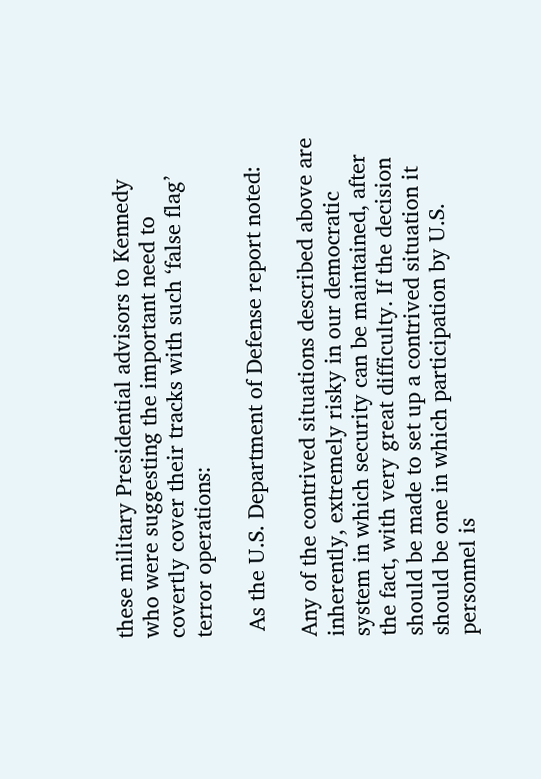these military Presidential advisors to Kennedy who were suggesting the important need to covertly cover their tracks with such ‘false flag’ terror operations:

 As the U.S. Department of Defense report noted:

Any of the contrived situations described above are inherently, extremely risky in our democratic system in which security can be maintained, after the fact, with very great difficulty. If the decision should be made to set up a contrived situation it should be one in which participation by U.S. personnel is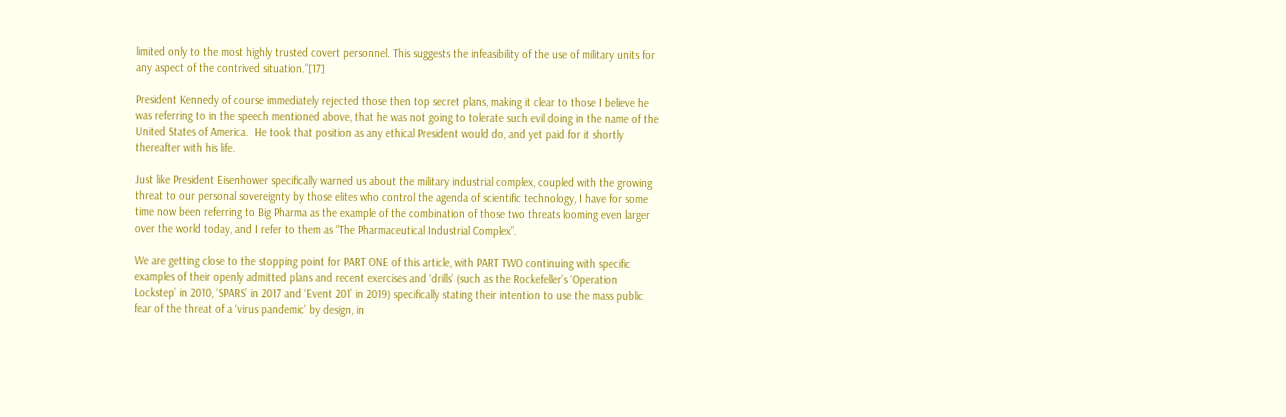limited only to the most highly trusted covert personnel. This suggests the infeasibility of the use of military units for any aspect of the contrived situation.”[17]

President Kennedy of course immediately rejected those then top secret plans, making it clear to those I believe he was referring to in the speech mentioned above, that he was not going to tolerate such evil doing in the name of the United States of America.  He took that position as any ethical President would do, and yet paid for it shortly thereafter with his life.

Just like President Eisenhower specifically warned us about the military industrial complex, coupled with the growing threat to our personal sovereignty by those elites who control the agenda of scientific technology, I have for some time now been referring to Big Pharma as the example of the combination of those two threats looming even larger over the world today, and I refer to them as “The Pharmaceutical Industrial Complex”.

We are getting close to the stopping point for PART ONE of this article, with PART TWO continuing with specific examples of their openly admitted plans and recent exercises and ‘drills’ (such as the Rockefeller’s ‘Operation Lockstep’ in 2010, ‘SPARS’ in 2017 and ‘Event 201’ in 2019) specifically stating their intention to use the mass public fear of the threat of a ‘virus pandemic’ by design, in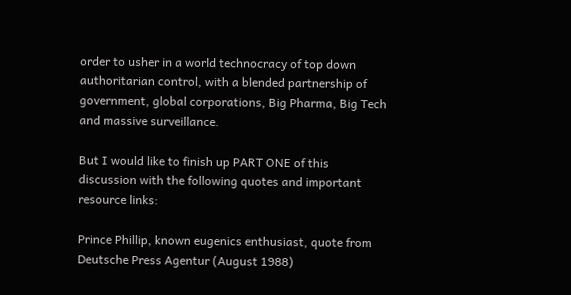order to usher in a world technocracy of top down authoritarian control, with a blended partnership of government, global corporations, Big Pharma, Big Tech and massive surveillance.

But I would like to finish up PART ONE of this discussion with the following quotes and important resource links:

Prince Phillip, known eugenics enthusiast, quote from Deutsche Press Agentur (August 1988)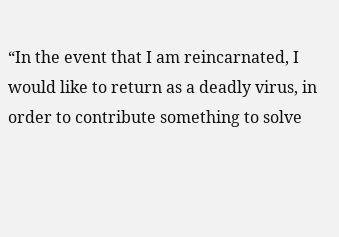“In the event that I am reincarnated, I would like to return as a deadly virus, in order to contribute something to solve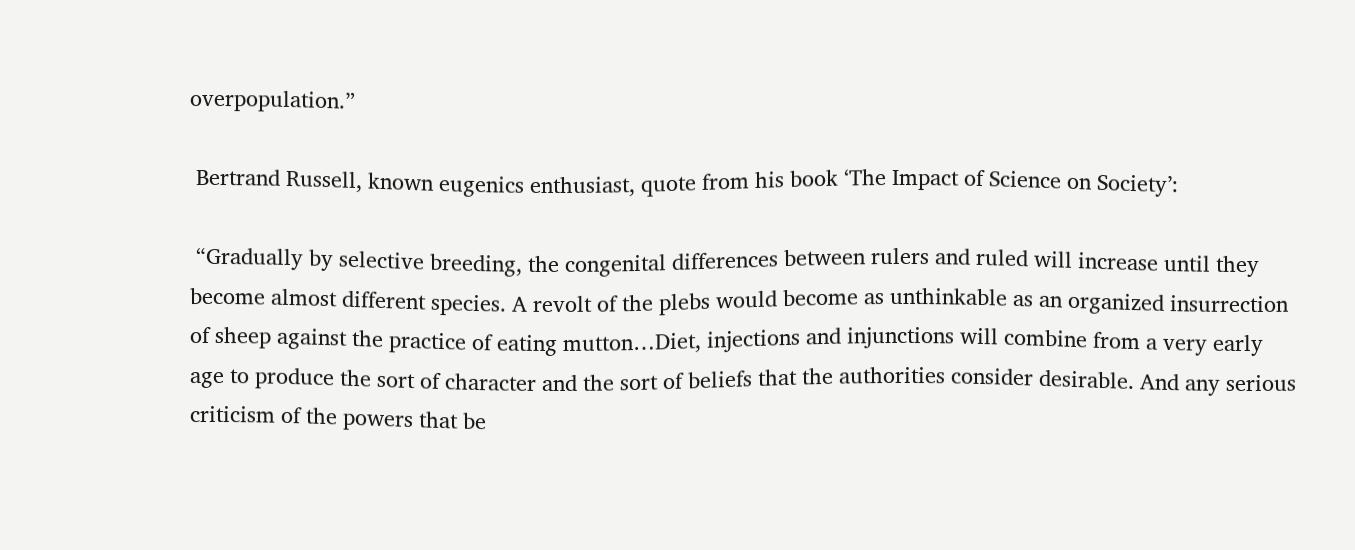overpopulation.”

 Bertrand Russell, known eugenics enthusiast, quote from his book ‘The Impact of Science on Society’:

 “Gradually by selective breeding, the congenital differences between rulers and ruled will increase until they become almost different species. A revolt of the plebs would become as unthinkable as an organized insurrection of sheep against the practice of eating mutton…Diet, injections and injunctions will combine from a very early age to produce the sort of character and the sort of beliefs that the authorities consider desirable. And any serious criticism of the powers that be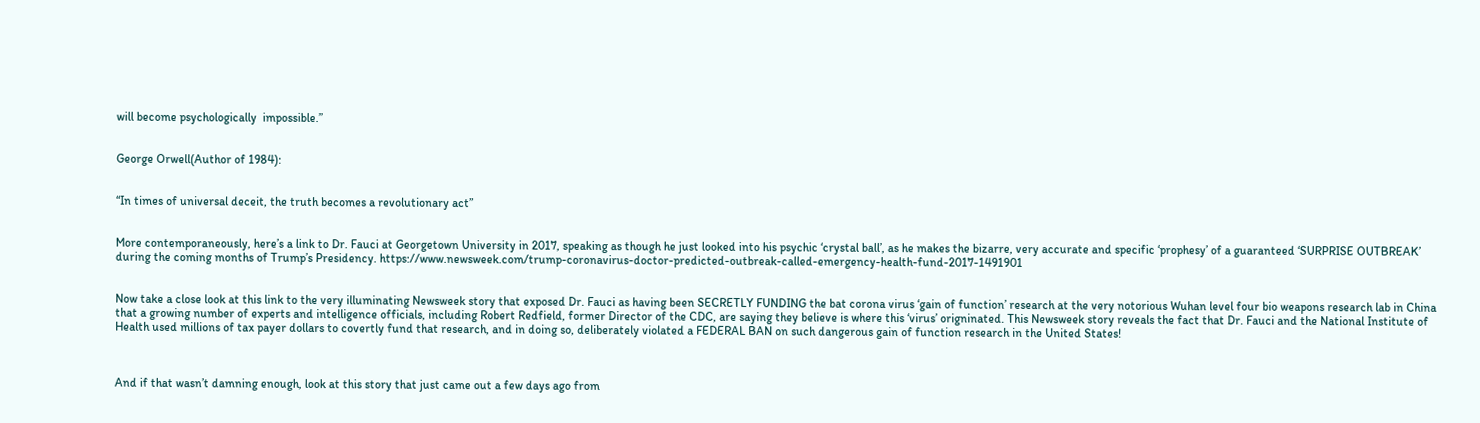will become psychologically  impossible.”


George Orwell(Author of 1984):


“In times of universal deceit, the truth becomes a revolutionary act”


More contemporaneously, here’s a link to Dr. Fauci at Georgetown University in 2017, speaking as though he just looked into his psychic ‘crystal ball’, as he makes the bizarre, very accurate and specific ‘prophesy’ of a guaranteed ‘SURPRISE OUTBREAK’ during the coming months of Trump’s Presidency. https://www.newsweek.com/trump-coronavirus-doctor-predicted-outbreak-called-emergency-health-fund-2017-1491901


Now take a close look at this link to the very illuminating Newsweek story that exposed Dr. Fauci as having been SECRETLY FUNDING the bat corona virus ‘gain of function’ research at the very notorious Wuhan level four bio weapons research lab in China that a growing number of experts and intelligence officials, including Robert Redfield, former Director of the CDC, are saying they believe is where this ‘virus’ origninated. This Newsweek story reveals the fact that Dr. Fauci and the National Institute of Health used millions of tax payer dollars to covertly fund that research, and in doing so, deliberately violated a FEDERAL BAN on such dangerous gain of function research in the United States!



And if that wasn’t damning enough, look at this story that just came out a few days ago from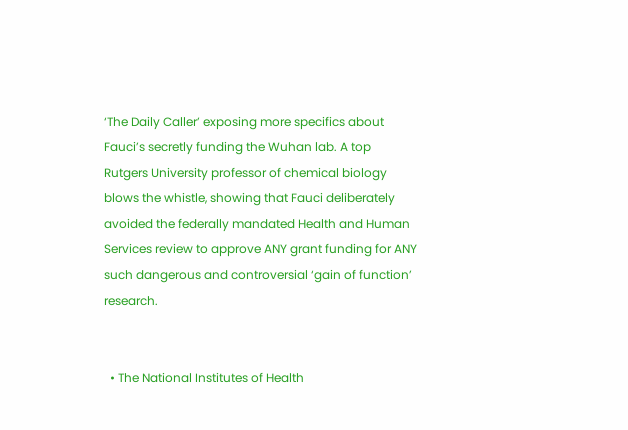‘The Daily Caller’ exposing more specifics about Fauci’s secretly funding the Wuhan lab. A top Rutgers University professor of chemical biology blows the whistle, showing that Fauci deliberately avoided the federally mandated Health and Human Services review to approve ANY grant funding for ANY such dangerous and controversial ‘gain of function’ research.


  • The National Institutes of Health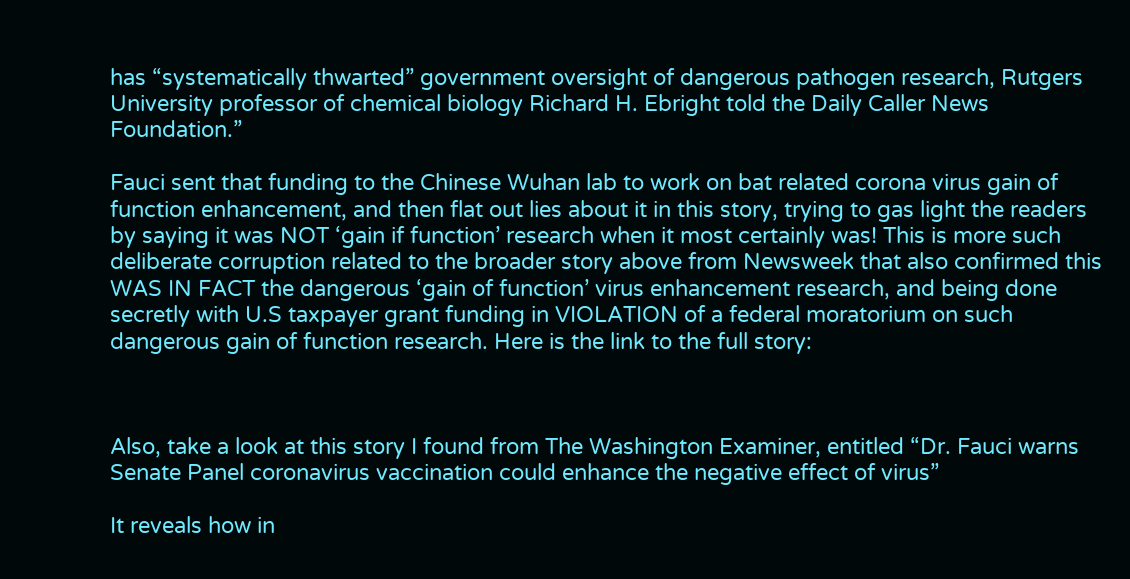has “systematically thwarted” government oversight of dangerous pathogen research, Rutgers University professor of chemical biology Richard H. Ebright told the Daily Caller News Foundation.”

Fauci sent that funding to the Chinese Wuhan lab to work on bat related corona virus gain of function enhancement, and then flat out lies about it in this story, trying to gas light the readers by saying it was NOT ‘gain if function’ research when it most certainly was! This is more such deliberate corruption related to the broader story above from Newsweek that also confirmed this WAS IN FACT the dangerous ‘gain of function’ virus enhancement research, and being done secretly with U.S taxpayer grant funding in VIOLATION of a federal moratorium on such dangerous gain of function research. Here is the link to the full story:



Also, take a look at this story I found from The Washington Examiner, entitled “Dr. Fauci warns Senate Panel coronavirus vaccination could enhance the negative effect of virus”

It reveals how in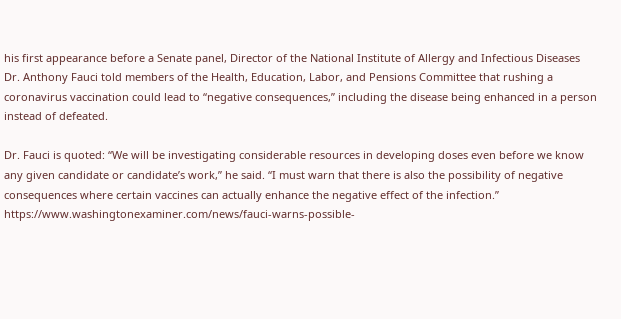his first appearance before a Senate panel, Director of the National Institute of Allergy and Infectious Diseases Dr. Anthony Fauci told members of the Health, Education, Labor, and Pensions Committee that rushing a coronavirus vaccination could lead to “negative consequences,” including the disease being enhanced in a person instead of defeated.

Dr. Fauci is quoted: “We will be investigating considerable resources in developing doses even before we know any given candidate or candidate’s work,” he said. “I must warn that there is also the possibility of negative consequences where certain vaccines can actually enhance the negative effect of the infection.” https://www.washingtonexaminer.com/news/fauci-warns-possible-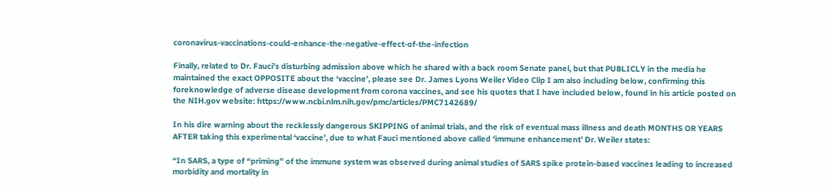coronavirus-vaccinations-could-enhance-the-negative-effect-of-the-infection

Finally, related to Dr. Fauci’s disturbing admission above which he shared with a back room Senate panel, but that PUBLICLY in the media he maintained the exact OPPOSITE about the ‘vaccine’, please see Dr. James Lyons Weiler Video Clip I am also including below, confirming this foreknowledge of adverse disease development from corona vaccines, and see his quotes that I have included below, found in his article posted on the NIH.gov website: https://www.ncbi.nlm.nih.gov/pmc/articles/PMC7142689/

In his dire warning about the recklessly dangerous SKIPPING of animal trials, and the risk of eventual mass illness and death MONTHS OR YEARS AFTER taking this experimental ‘vaccine’, due to what Fauci mentioned above called ‘immune enhancement’ Dr. Weiler states:

“In SARS, a type of “priming” of the immune system was observed during animal studies of SARS spike protein-based vaccines leading to increased morbidity and mortality in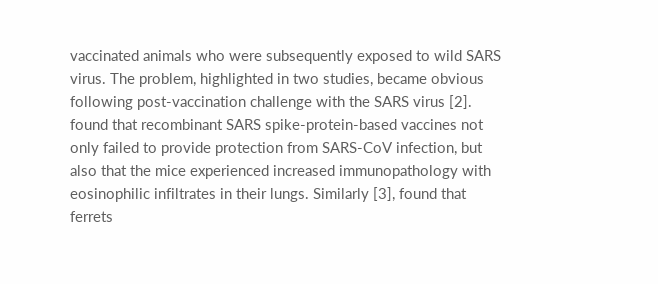vaccinated animals who were subsequently exposed to wild SARS virus. The problem, highlighted in two studies, became obvious following post-vaccination challenge with the SARS virus [2]. found that recombinant SARS spike-protein-based vaccines not only failed to provide protection from SARS-CoV infection, but also that the mice experienced increased immunopathology with eosinophilic infiltrates in their lungs. Similarly [3], found that ferrets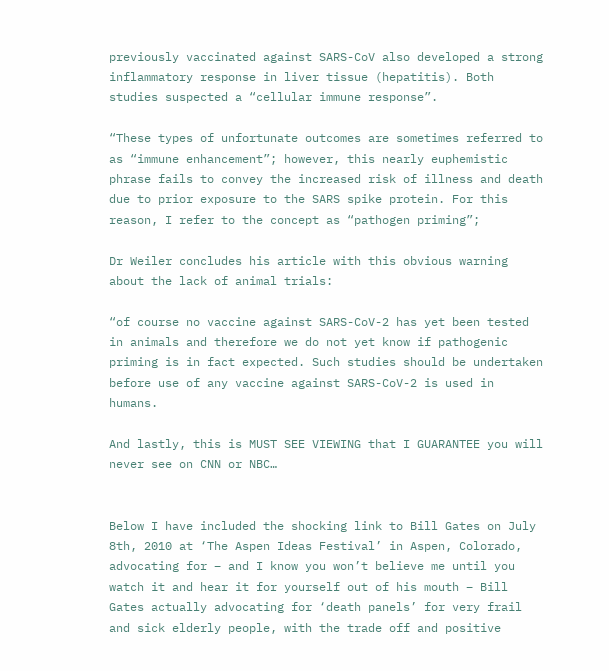previously vaccinated against SARS-CoV also developed a strong inflammatory response in liver tissue (hepatitis). Both studies suspected a “cellular immune response”.

“These types of unfortunate outcomes are sometimes referred to as “immune enhancement”; however, this nearly euphemistic phrase fails to convey the increased risk of illness and death due to prior exposure to the SARS spike protein. For this reason, I refer to the concept as “pathogen priming”;

Dr Weiler concludes his article with this obvious warning about the lack of animal trials:

“of course no vaccine against SARS-CoV-2 has yet been tested in animals and therefore we do not yet know if pathogenic priming is in fact expected. Such studies should be undertaken before use of any vaccine against SARS-CoV-2 is used in humans.

And lastly, this is MUST SEE VIEWING that I GUARANTEE you will never see on CNN or NBC…


Below I have included the shocking link to Bill Gates on July 8th, 2010 at ‘The Aspen Ideas Festival’ in Aspen, Colorado, advocating for – and I know you won’t believe me until you watch it and hear it for yourself out of his mouth – Bill Gates actually advocating for ‘death panels’ for very frail and sick elderly people, with the trade off and positive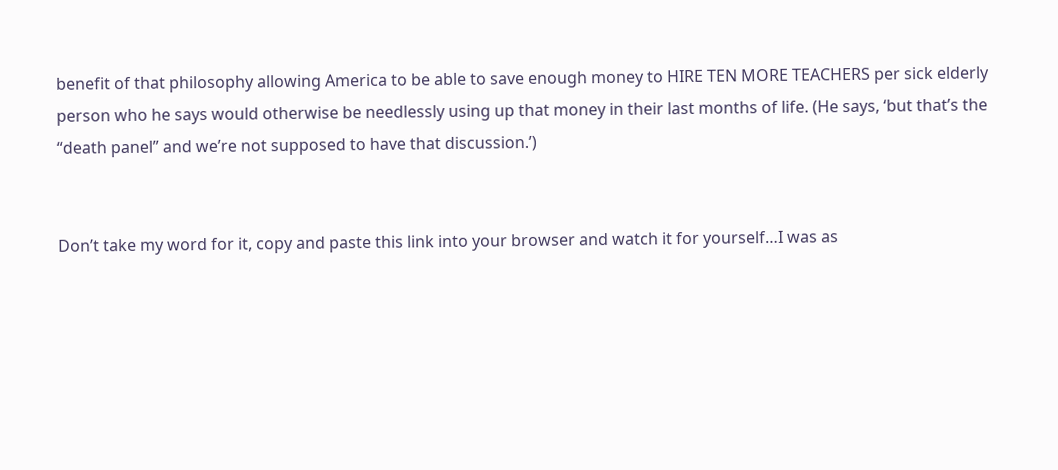benefit of that philosophy allowing America to be able to save enough money to HIRE TEN MORE TEACHERS per sick elderly person who he says would otherwise be needlessly using up that money in their last months of life. (He says, ‘but that’s the “death panel” and we’re not supposed to have that discussion.’)


Don’t take my word for it, copy and paste this link into your browser and watch it for yourself…I was as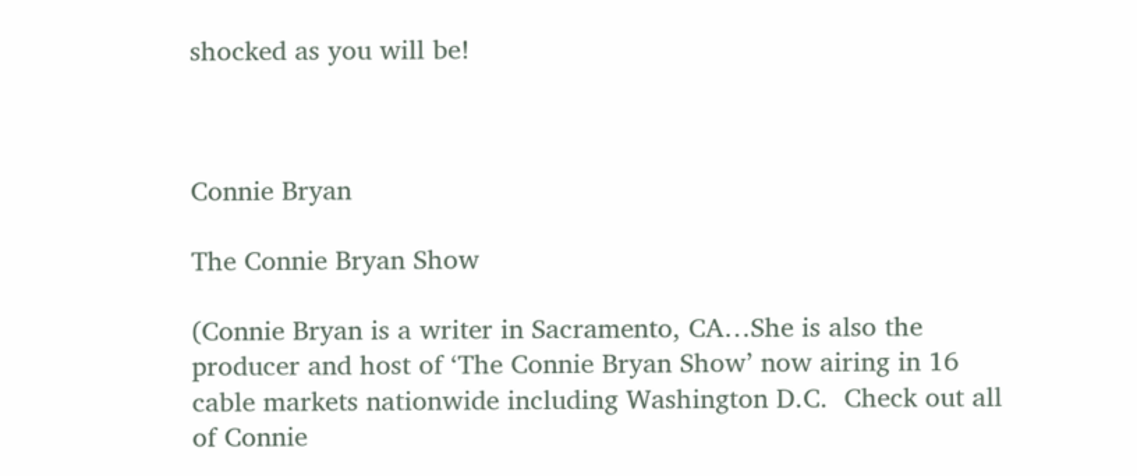shocked as you will be!



Connie Bryan

The Connie Bryan Show

(Connie Bryan is a writer in Sacramento, CA…She is also the producer and host of ‘The Connie Bryan Show’ now airing in 16 cable markets nationwide including Washington D.C.  Check out all of Connie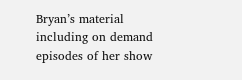Bryan’s material including on demand episodes of her show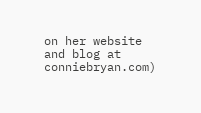on her website and blog at conniebryan.com)